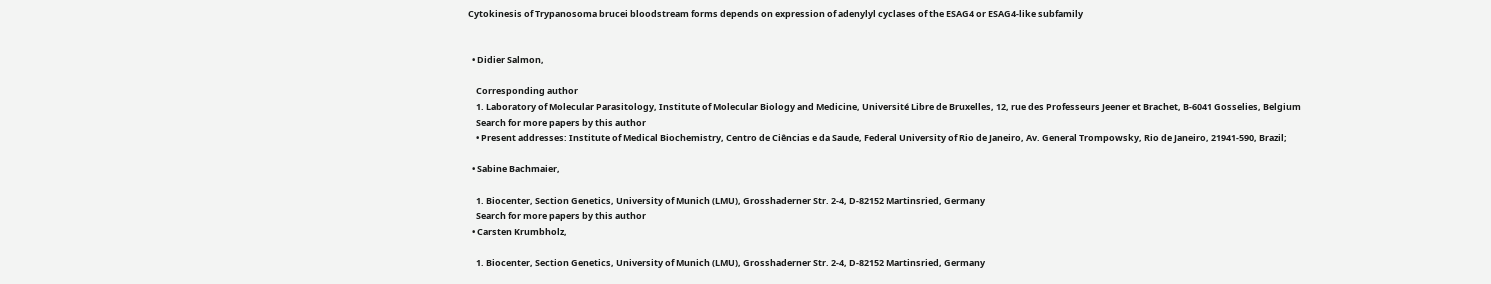Cytokinesis of Trypanosoma brucei bloodstream forms depends on expression of adenylyl cyclases of the ESAG4 or ESAG4-like subfamily


  • Didier Salmon,

    Corresponding author
    1. Laboratory of Molecular Parasitology, Institute of Molecular Biology and Medicine, Université Libre de Bruxelles, 12, rue des Professeurs Jeener et Brachet, B-6041 Gosselies, Belgium
    Search for more papers by this author
    • Present addresses: Institute of Medical Biochemistry, Centro de Ciências e da Saude, Federal University of Rio de Janeiro, Av. General Trompowsky, Rio de Janeiro, 21941-590, Brazil;

  • Sabine Bachmaier,

    1. Biocenter, Section Genetics, University of Munich (LMU), Grosshaderner Str. 2-4, D-82152 Martinsried, Germany
    Search for more papers by this author
  • Carsten Krumbholz,

    1. Biocenter, Section Genetics, University of Munich (LMU), Grosshaderner Str. 2-4, D-82152 Martinsried, Germany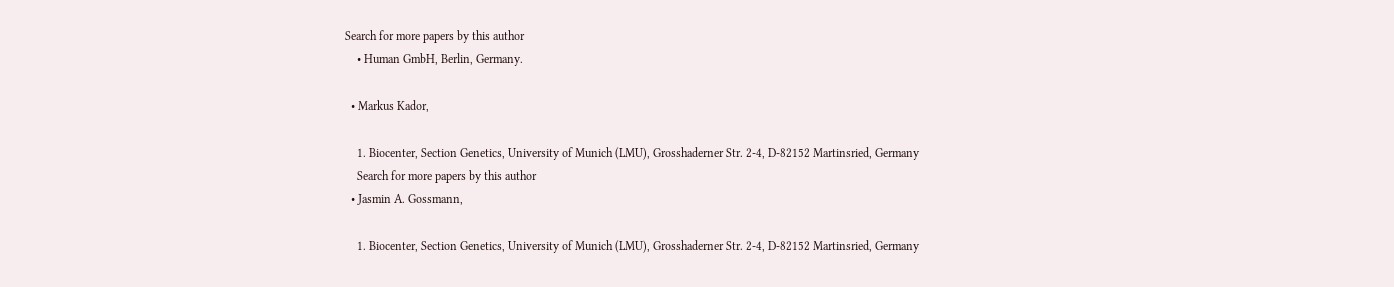Search for more papers by this author
    • Human GmbH, Berlin, Germany.

  • Markus Kador,

    1. Biocenter, Section Genetics, University of Munich (LMU), Grosshaderner Str. 2-4, D-82152 Martinsried, Germany
    Search for more papers by this author
  • Jasmin A. Gossmann,

    1. Biocenter, Section Genetics, University of Munich (LMU), Grosshaderner Str. 2-4, D-82152 Martinsried, Germany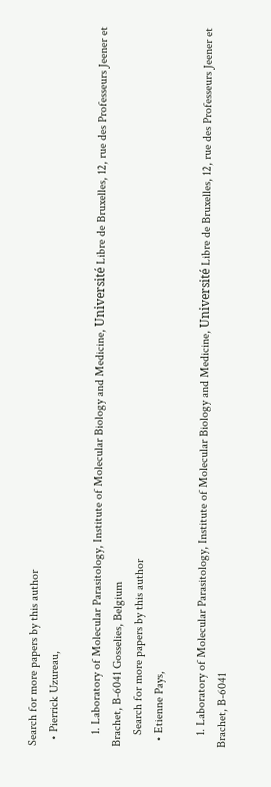Search for more papers by this author
  • Pierrick Uzureau,

    1. Laboratory of Molecular Parasitology, Institute of Molecular Biology and Medicine, Université Libre de Bruxelles, 12, rue des Professeurs Jeener et Brachet, B-6041 Gosselies, Belgium
    Search for more papers by this author
  • Etienne Pays,

    1. Laboratory of Molecular Parasitology, Institute of Molecular Biology and Medicine, Université Libre de Bruxelles, 12, rue des Professeurs Jeener et Brachet, B-6041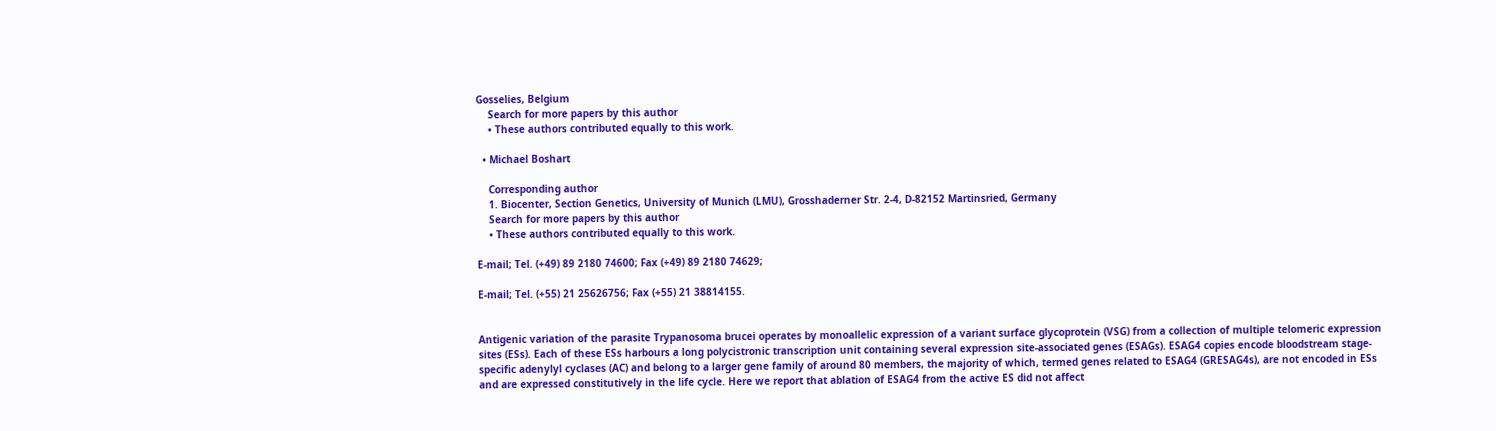Gosselies, Belgium
    Search for more papers by this author
    • These authors contributed equally to this work.

  • Michael Boshart

    Corresponding author
    1. Biocenter, Section Genetics, University of Munich (LMU), Grosshaderner Str. 2-4, D-82152 Martinsried, Germany
    Search for more papers by this author
    • These authors contributed equally to this work.

E-mail; Tel. (+49) 89 2180 74600; Fax (+49) 89 2180 74629;

E-mail; Tel. (+55) 21 25626756; Fax (+55) 21 38814155.


Antigenic variation of the parasite Trypanosoma brucei operates by monoallelic expression of a variant surface glycoprotein (VSG) from a collection of multiple telomeric expression sites (ESs). Each of these ESs harbours a long polycistronic transcription unit containing several expression site-associated genes (ESAGs). ESAG4 copies encode bloodstream stage-specific adenylyl cyclases (AC) and belong to a larger gene family of around 80 members, the majority of which, termed genes related to ESAG4 (GRESAG4s), are not encoded in ESs and are expressed constitutively in the life cycle. Here we report that ablation of ESAG4 from the active ES did not affect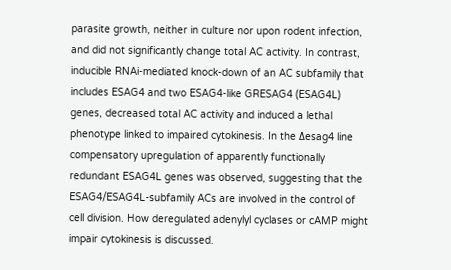parasite growth, neither in culture nor upon rodent infection, and did not significantly change total AC activity. In contrast, inducible RNAi-mediated knock-down of an AC subfamily that includes ESAG4 and two ESAG4-like GRESAG4 (ESAG4L) genes, decreased total AC activity and induced a lethal phenotype linked to impaired cytokinesis. In the Δesag4 line compensatory upregulation of apparently functionally redundant ESAG4L genes was observed, suggesting that the ESAG4/ESAG4L-subfamily ACs are involved in the control of cell division. How deregulated adenylyl cyclases or cAMP might impair cytokinesis is discussed.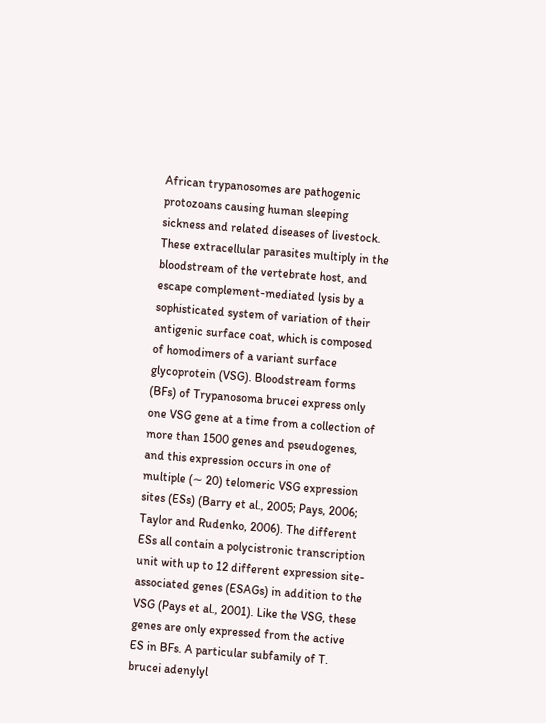African trypanosomes are pathogenic protozoans causing human sleeping sickness and related diseases of livestock. These extracellular parasites multiply in the bloodstream of the vertebrate host, and escape complement-mediated lysis by a sophisticated system of variation of their antigenic surface coat, which is composed of homodimers of a variant surface glycoprotein (VSG). Bloodstream forms (BFs) of Trypanosoma brucei express only one VSG gene at a time from a collection of more than 1500 genes and pseudogenes, and this expression occurs in one of multiple (∼ 20) telomeric VSG expression sites (ESs) (Barry et al., 2005; Pays, 2006; Taylor and Rudenko, 2006). The different ESs all contain a polycistronic transcription unit with up to 12 different expression site-associated genes (ESAGs) in addition to the VSG (Pays et al., 2001). Like the VSG, these genes are only expressed from the active ES in BFs. A particular subfamily of T. brucei adenylyl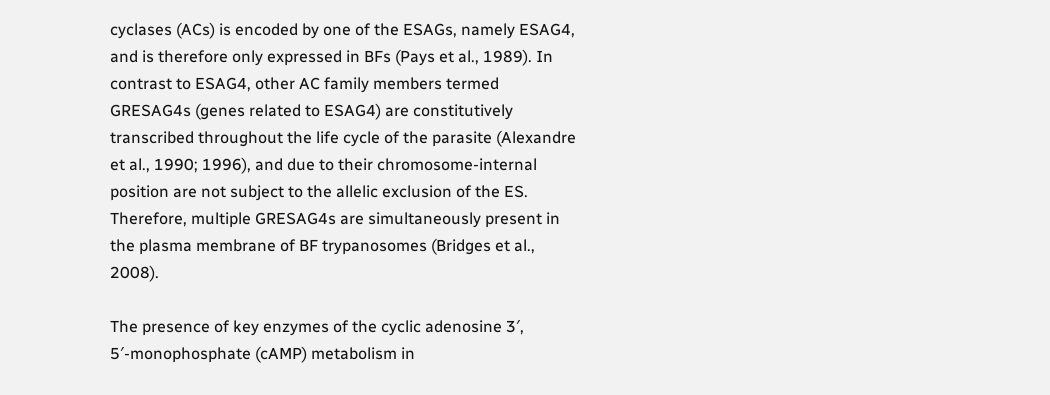cyclases (ACs) is encoded by one of the ESAGs, namely ESAG4, and is therefore only expressed in BFs (Pays et al., 1989). In contrast to ESAG4, other AC family members termed GRESAG4s (genes related to ESAG4) are constitutively transcribed throughout the life cycle of the parasite (Alexandre et al., 1990; 1996), and due to their chromosome-internal position are not subject to the allelic exclusion of the ES. Therefore, multiple GRESAG4s are simultaneously present in the plasma membrane of BF trypanosomes (Bridges et al., 2008).

The presence of key enzymes of the cyclic adenosine 3′, 5′-monophosphate (cAMP) metabolism in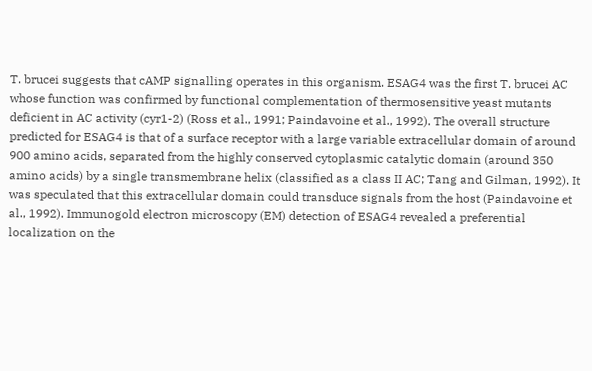T. brucei suggests that cAMP signalling operates in this organism. ESAG4 was the first T. brucei AC whose function was confirmed by functional complementation of thermosensitive yeast mutants deficient in AC activity (cyr1-2) (Ross et al., 1991; Paindavoine et al., 1992). The overall structure predicted for ESAG4 is that of a surface receptor with a large variable extracellular domain of around 900 amino acids, separated from the highly conserved cytoplasmic catalytic domain (around 350 amino acids) by a single transmembrane helix (classified as a class II AC; Tang and Gilman, 1992). It was speculated that this extracellular domain could transduce signals from the host (Paindavoine et al., 1992). Immunogold electron microscopy (EM) detection of ESAG4 revealed a preferential localization on the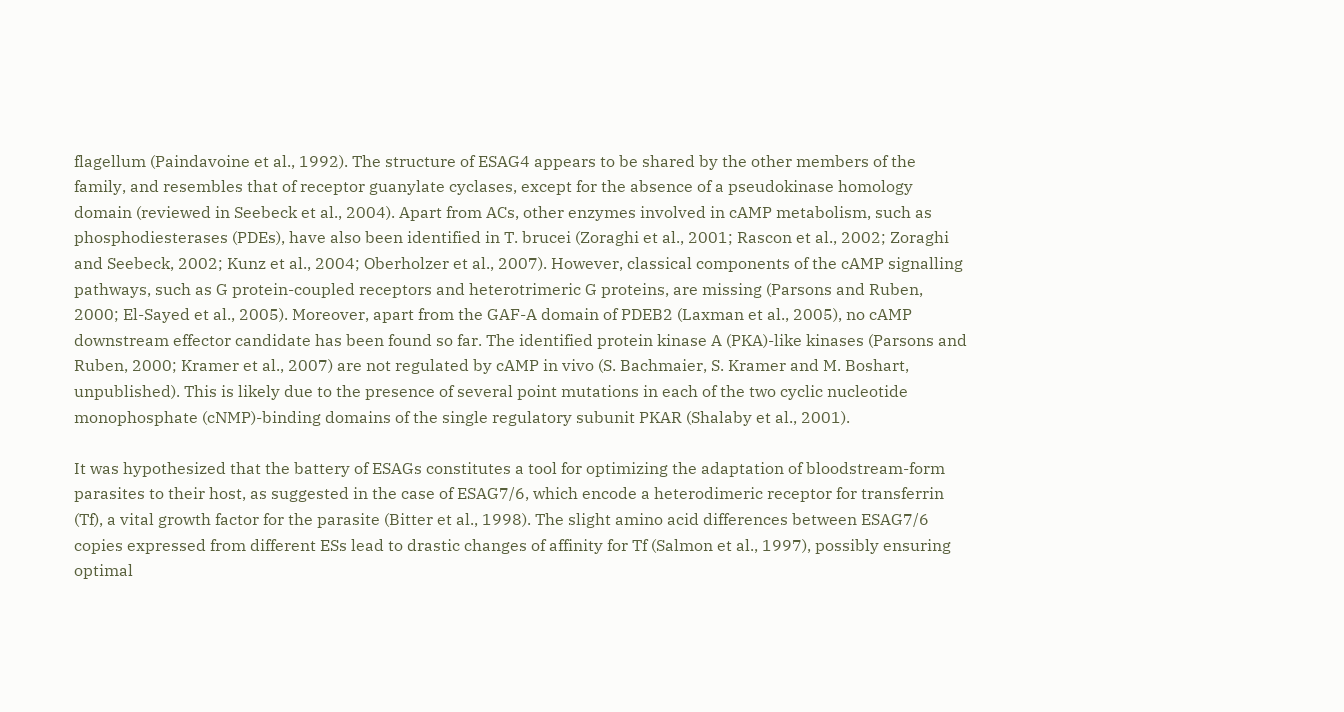flagellum (Paindavoine et al., 1992). The structure of ESAG4 appears to be shared by the other members of the family, and resembles that of receptor guanylate cyclases, except for the absence of a pseudokinase homology domain (reviewed in Seebeck et al., 2004). Apart from ACs, other enzymes involved in cAMP metabolism, such as phosphodiesterases (PDEs), have also been identified in T. brucei (Zoraghi et al., 2001; Rascon et al., 2002; Zoraghi and Seebeck, 2002; Kunz et al., 2004; Oberholzer et al., 2007). However, classical components of the cAMP signalling pathways, such as G protein-coupled receptors and heterotrimeric G proteins, are missing (Parsons and Ruben, 2000; El-Sayed et al., 2005). Moreover, apart from the GAF-A domain of PDEB2 (Laxman et al., 2005), no cAMP downstream effector candidate has been found so far. The identified protein kinase A (PKA)-like kinases (Parsons and Ruben, 2000; Kramer et al., 2007) are not regulated by cAMP in vivo (S. Bachmaier, S. Kramer and M. Boshart, unpublished). This is likely due to the presence of several point mutations in each of the two cyclic nucleotide monophosphate (cNMP)-binding domains of the single regulatory subunit PKAR (Shalaby et al., 2001).

It was hypothesized that the battery of ESAGs constitutes a tool for optimizing the adaptation of bloodstream-form parasites to their host, as suggested in the case of ESAG7/6, which encode a heterodimeric receptor for transferrin (Tf), a vital growth factor for the parasite (Bitter et al., 1998). The slight amino acid differences between ESAG7/6 copies expressed from different ESs lead to drastic changes of affinity for Tf (Salmon et al., 1997), possibly ensuring optimal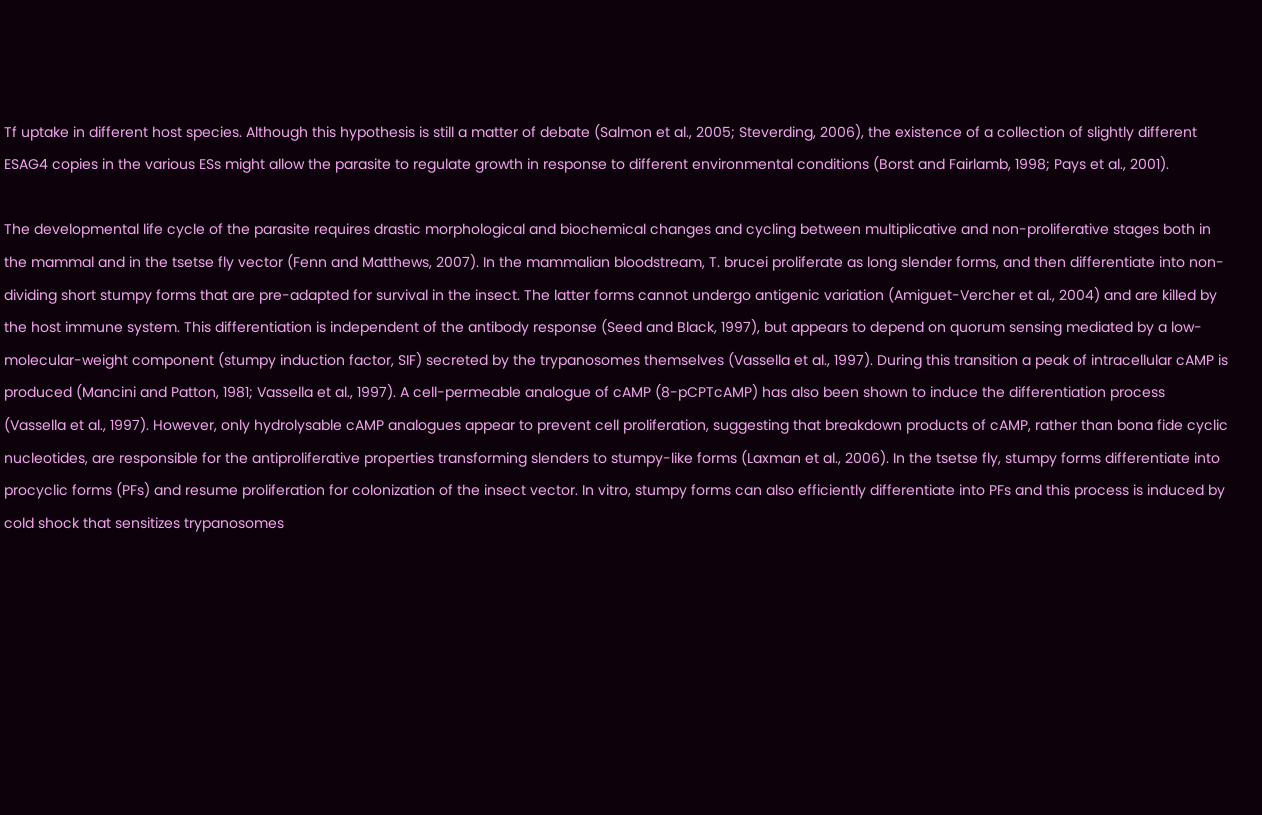Tf uptake in different host species. Although this hypothesis is still a matter of debate (Salmon et al., 2005; Steverding, 2006), the existence of a collection of slightly different ESAG4 copies in the various ESs might allow the parasite to regulate growth in response to different environmental conditions (Borst and Fairlamb, 1998; Pays et al., 2001).

The developmental life cycle of the parasite requires drastic morphological and biochemical changes and cycling between multiplicative and non-proliferative stages both in the mammal and in the tsetse fly vector (Fenn and Matthews, 2007). In the mammalian bloodstream, T. brucei proliferate as long slender forms, and then differentiate into non-dividing short stumpy forms that are pre-adapted for survival in the insect. The latter forms cannot undergo antigenic variation (Amiguet-Vercher et al., 2004) and are killed by the host immune system. This differentiation is independent of the antibody response (Seed and Black, 1997), but appears to depend on quorum sensing mediated by a low-molecular-weight component (stumpy induction factor, SIF) secreted by the trypanosomes themselves (Vassella et al., 1997). During this transition a peak of intracellular cAMP is produced (Mancini and Patton, 1981; Vassella et al., 1997). A cell-permeable analogue of cAMP (8-pCPTcAMP) has also been shown to induce the differentiation process (Vassella et al., 1997). However, only hydrolysable cAMP analogues appear to prevent cell proliferation, suggesting that breakdown products of cAMP, rather than bona fide cyclic nucleotides, are responsible for the antiproliferative properties transforming slenders to stumpy-like forms (Laxman et al., 2006). In the tsetse fly, stumpy forms differentiate into procyclic forms (PFs) and resume proliferation for colonization of the insect vector. In vitro, stumpy forms can also efficiently differentiate into PFs and this process is induced by cold shock that sensitizes trypanosomes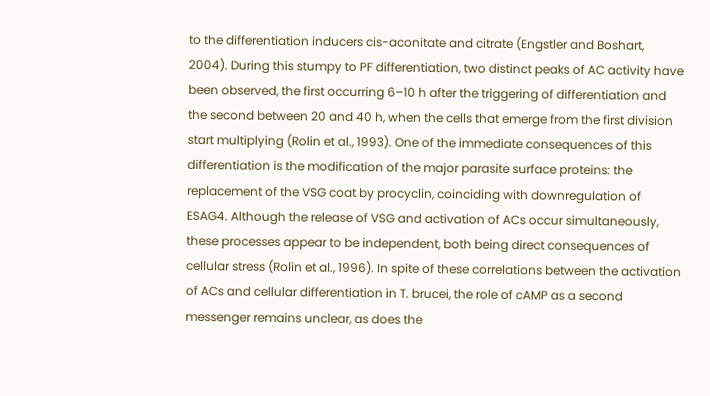to the differentiation inducers cis-aconitate and citrate (Engstler and Boshart, 2004). During this stumpy to PF differentiation, two distinct peaks of AC activity have been observed, the first occurring 6–10 h after the triggering of differentiation and the second between 20 and 40 h, when the cells that emerge from the first division start multiplying (Rolin et al., 1993). One of the immediate consequences of this differentiation is the modification of the major parasite surface proteins: the replacement of the VSG coat by procyclin, coinciding with downregulation of ESAG4. Although the release of VSG and activation of ACs occur simultaneously, these processes appear to be independent, both being direct consequences of cellular stress (Rolin et al., 1996). In spite of these correlations between the activation of ACs and cellular differentiation in T. brucei, the role of cAMP as a second messenger remains unclear, as does the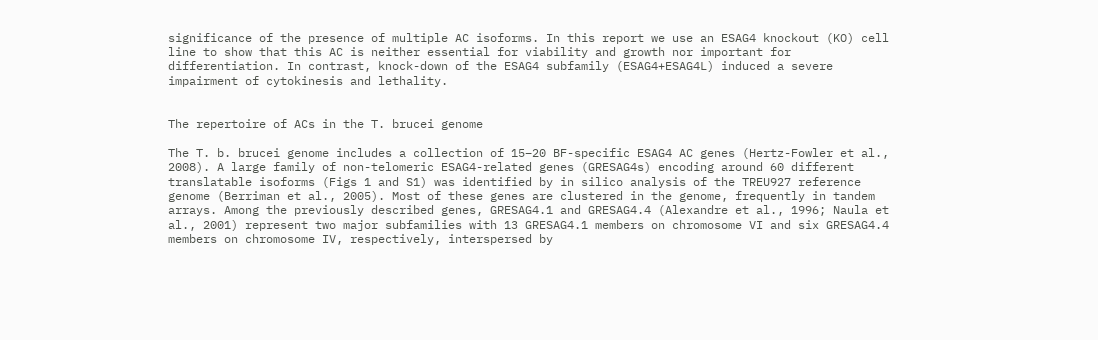significance of the presence of multiple AC isoforms. In this report we use an ESAG4 knockout (KO) cell line to show that this AC is neither essential for viability and growth nor important for differentiation. In contrast, knock-down of the ESAG4 subfamily (ESAG4+ESAG4L) induced a severe impairment of cytokinesis and lethality.


The repertoire of ACs in the T. brucei genome

The T. b. brucei genome includes a collection of 15–20 BF-specific ESAG4 AC genes (Hertz-Fowler et al., 2008). A large family of non-telomeric ESAG4-related genes (GRESAG4s) encoding around 60 different translatable isoforms (Figs 1 and S1) was identified by in silico analysis of the TREU927 reference genome (Berriman et al., 2005). Most of these genes are clustered in the genome, frequently in tandem arrays. Among the previously described genes, GRESAG4.1 and GRESAG4.4 (Alexandre et al., 1996; Naula et al., 2001) represent two major subfamilies with 13 GRESAG4.1 members on chromosome VI and six GRESAG4.4 members on chromosome IV, respectively, interspersed by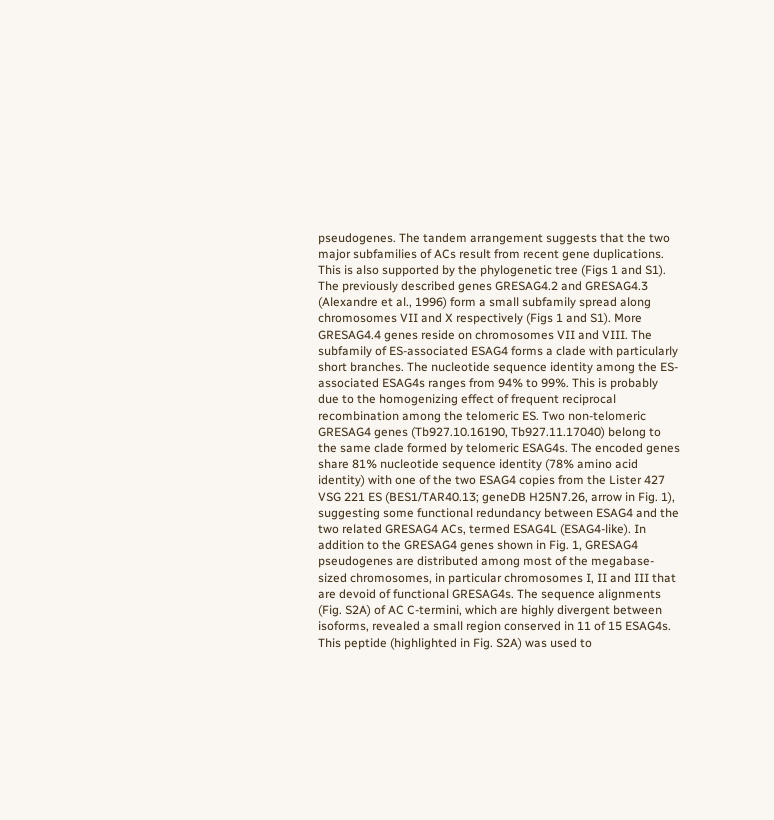pseudogenes. The tandem arrangement suggests that the two major subfamilies of ACs result from recent gene duplications. This is also supported by the phylogenetic tree (Figs 1 and S1). The previously described genes GRESAG4.2 and GRESAG4.3 (Alexandre et al., 1996) form a small subfamily spread along chromosomes VII and X respectively (Figs 1 and S1). More GRESAG4.4 genes reside on chromosomes VII and VIII. The subfamily of ES-associated ESAG4 forms a clade with particularly short branches. The nucleotide sequence identity among the ES-associated ESAG4s ranges from 94% to 99%. This is probably due to the homogenizing effect of frequent reciprocal recombination among the telomeric ES. Two non-telomeric GRESAG4 genes (Tb927.10.16190, Tb927.11.17040) belong to the same clade formed by telomeric ESAG4s. The encoded genes share 81% nucleotide sequence identity (78% amino acid identity) with one of the two ESAG4 copies from the Lister 427 VSG 221 ES (BES1/TAR40.13; geneDB H25N7.26, arrow in Fig. 1), suggesting some functional redundancy between ESAG4 and the two related GRESAG4 ACs, termed ESAG4L (ESAG4-like). In addition to the GRESAG4 genes shown in Fig. 1, GRESAG4 pseudogenes are distributed among most of the megabase-sized chromosomes, in particular chromosomes I, II and III that are devoid of functional GRESAG4s. The sequence alignments (Fig. S2A) of AC C-termini, which are highly divergent between isoforms, revealed a small region conserved in 11 of 15 ESAG4s. This peptide (highlighted in Fig. S2A) was used to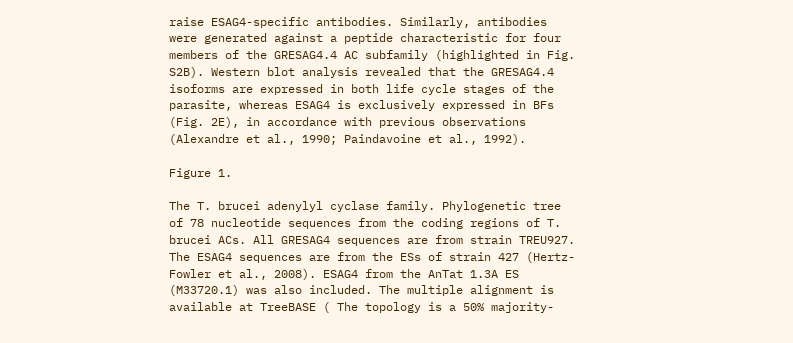raise ESAG4-specific antibodies. Similarly, antibodies were generated against a peptide characteristic for four members of the GRESAG4.4 AC subfamily (highlighted in Fig. S2B). Western blot analysis revealed that the GRESAG4.4 isoforms are expressed in both life cycle stages of the parasite, whereas ESAG4 is exclusively expressed in BFs (Fig. 2E), in accordance with previous observations (Alexandre et al., 1990; Paindavoine et al., 1992).

Figure 1.

The T. brucei adenylyl cyclase family. Phylogenetic tree of 78 nucleotide sequences from the coding regions of T. brucei ACs. All GRESAG4 sequences are from strain TREU927. The ESAG4 sequences are from the ESs of strain 427 (Hertz-Fowler et al., 2008). ESAG4 from the AnTat 1.3A ES (M33720.1) was also included. The multiple alignment is available at TreeBASE ( The topology is a 50% majority-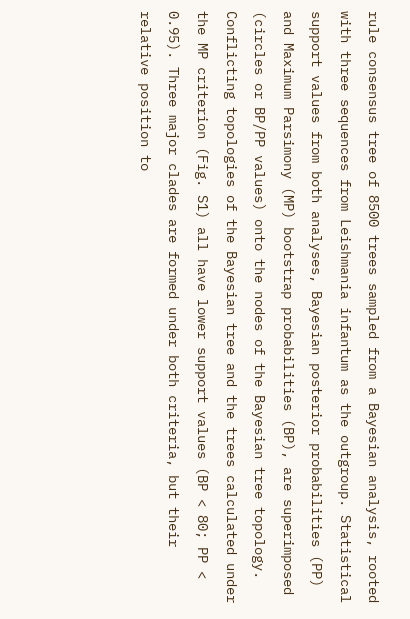rule consensus tree of 8500 trees sampled from a Bayesian analysis, rooted with three sequences from Leishmania infantum as the outgroup. Statistical support values from both analyses, Bayesian posterior probabilities (PP) and Maximum Parsimony (MP) bootstrap probabilities (BP), are superimposed (circles or BP/PP values) onto the nodes of the Bayesian tree topology. Conflicting topologies of the Bayesian tree and the trees calculated under the MP criterion (Fig. S1) all have lower support values (BP < 80; PP < 0.95). Three major clades are formed under both criteria, but their relative position to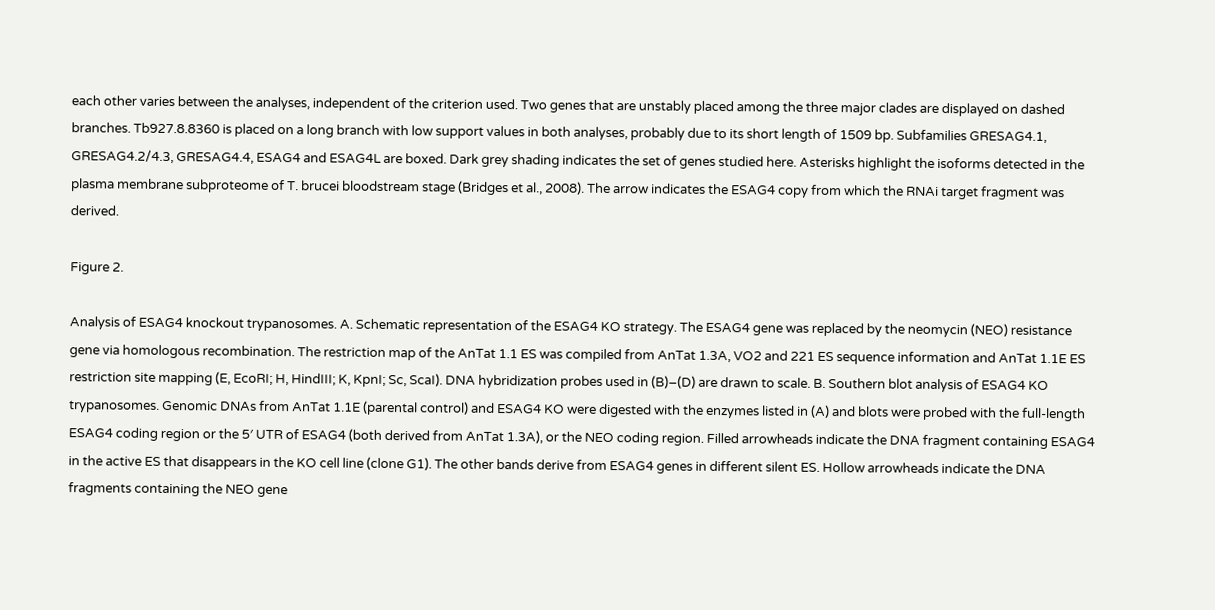each other varies between the analyses, independent of the criterion used. Two genes that are unstably placed among the three major clades are displayed on dashed branches. Tb927.8.8360 is placed on a long branch with low support values in both analyses, probably due to its short length of 1509 bp. Subfamilies GRESAG4.1, GRESAG4.2/4.3, GRESAG4.4, ESAG4 and ESAG4L are boxed. Dark grey shading indicates the set of genes studied here. Asterisks highlight the isoforms detected in the plasma membrane subproteome of T. brucei bloodstream stage (Bridges et al., 2008). The arrow indicates the ESAG4 copy from which the RNAi target fragment was derived.

Figure 2.

Analysis of ESAG4 knockout trypanosomes. A. Schematic representation of the ESAG4 KO strategy. The ESAG4 gene was replaced by the neomycin (NEO) resistance gene via homologous recombination. The restriction map of the AnTat 1.1 ES was compiled from AnTat 1.3A, VO2 and 221 ES sequence information and AnTat 1.1E ES restriction site mapping (E, EcoRI; H, HindIII; K, KpnI; Sc, ScaI). DNA hybridization probes used in (B)–(D) are drawn to scale. B. Southern blot analysis of ESAG4 KO trypanosomes. Genomic DNAs from AnTat 1.1E (parental control) and ESAG4 KO were digested with the enzymes listed in (A) and blots were probed with the full-length ESAG4 coding region or the 5′ UTR of ESAG4 (both derived from AnTat 1.3A), or the NEO coding region. Filled arrowheads indicate the DNA fragment containing ESAG4 in the active ES that disappears in the KO cell line (clone G1). The other bands derive from ESAG4 genes in different silent ES. Hollow arrowheads indicate the DNA fragments containing the NEO gene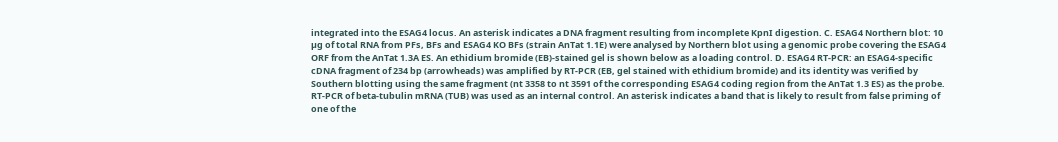integrated into the ESAG4 locus. An asterisk indicates a DNA fragment resulting from incomplete KpnI digestion. C. ESAG4 Northern blot: 10 µg of total RNA from PFs, BFs and ESAG4 KO BFs (strain AnTat 1.1E) were analysed by Northern blot using a genomic probe covering the ESAG4 ORF from the AnTat 1.3A ES. An ethidium bromide (EB)-stained gel is shown below as a loading control. D. ESAG4 RT-PCR: an ESAG4-specific cDNA fragment of 234 bp (arrowheads) was amplified by RT-PCR (EB, gel stained with ethidium bromide) and its identity was verified by Southern blotting using the same fragment (nt 3358 to nt 3591 of the corresponding ESAG4 coding region from the AnTat 1.3 ES) as the probe. RT-PCR of beta-tubulin mRNA (TUB) was used as an internal control. An asterisk indicates a band that is likely to result from false priming of one of the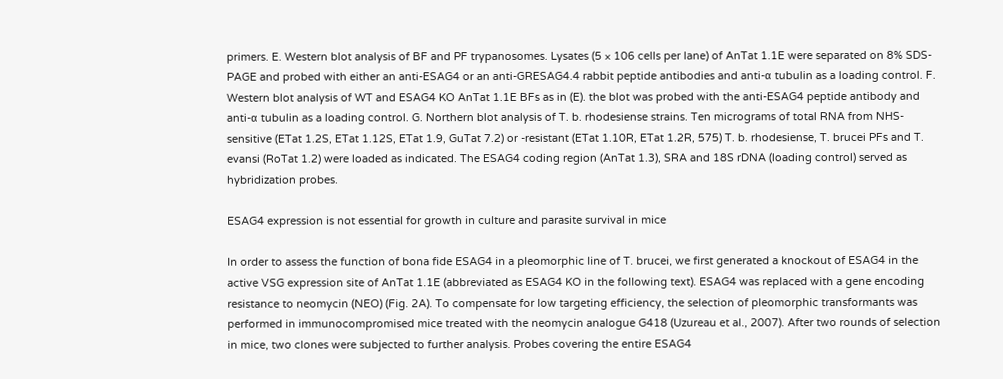primers. E. Western blot analysis of BF and PF trypanosomes. Lysates (5 × 106 cells per lane) of AnTat 1.1E were separated on 8% SDS-PAGE and probed with either an anti-ESAG4 or an anti-GRESAG4.4 rabbit peptide antibodies and anti-α tubulin as a loading control. F. Western blot analysis of WT and ESAG4 KO AnTat 1.1E BFs as in (E). the blot was probed with the anti-ESAG4 peptide antibody and anti-α tubulin as a loading control. G. Northern blot analysis of T. b. rhodesiense strains. Ten micrograms of total RNA from NHS-sensitive (ETat 1.2S, ETat 1.12S, ETat 1.9, GuTat 7.2) or -resistant (ETat 1.10R, ETat 1.2R, 575) T. b. rhodesiense, T. brucei PFs and T. evansi (RoTat 1.2) were loaded as indicated. The ESAG4 coding region (AnTat 1.3), SRA and 18S rDNA (loading control) served as hybridization probes.

ESAG4 expression is not essential for growth in culture and parasite survival in mice

In order to assess the function of bona fide ESAG4 in a pleomorphic line of T. brucei, we first generated a knockout of ESAG4 in the active VSG expression site of AnTat 1.1E (abbreviated as ESAG4 KO in the following text). ESAG4 was replaced with a gene encoding resistance to neomycin (NEO) (Fig. 2A). To compensate for low targeting efficiency, the selection of pleomorphic transformants was performed in immunocompromised mice treated with the neomycin analogue G418 (Uzureau et al., 2007). After two rounds of selection in mice, two clones were subjected to further analysis. Probes covering the entire ESAG4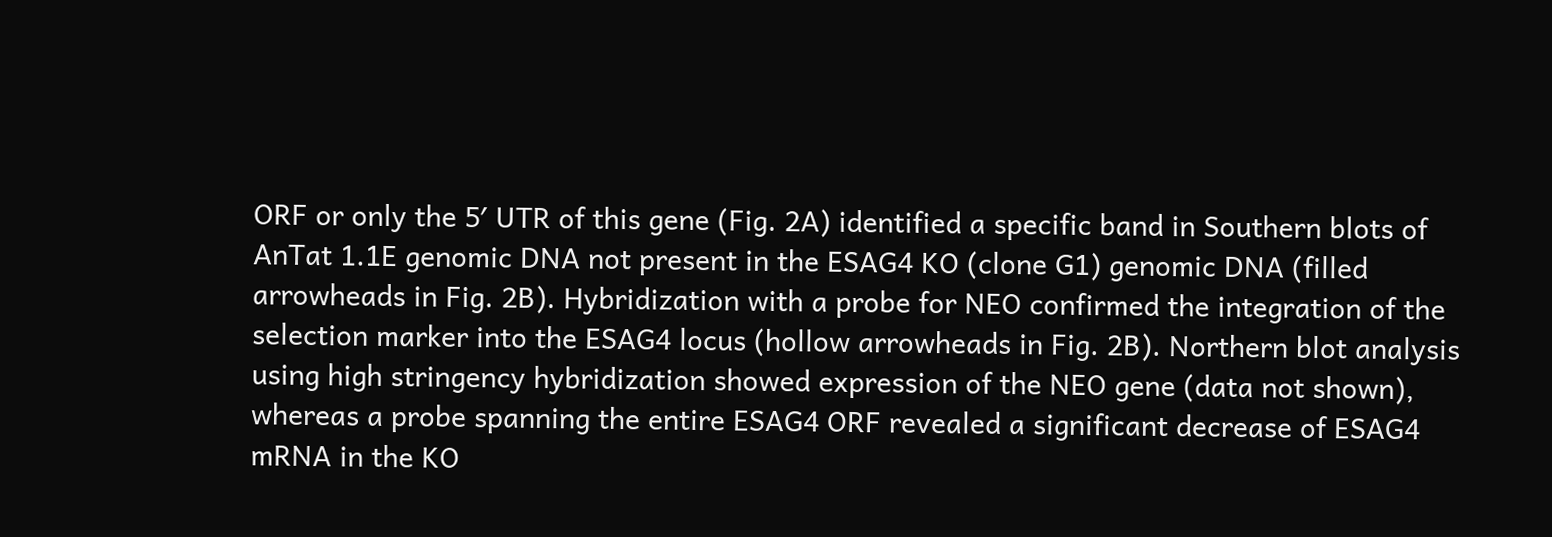ORF or only the 5′ UTR of this gene (Fig. 2A) identified a specific band in Southern blots of AnTat 1.1E genomic DNA not present in the ESAG4 KO (clone G1) genomic DNA (filled arrowheads in Fig. 2B). Hybridization with a probe for NEO confirmed the integration of the selection marker into the ESAG4 locus (hollow arrowheads in Fig. 2B). Northern blot analysis using high stringency hybridization showed expression of the NEO gene (data not shown), whereas a probe spanning the entire ESAG4 ORF revealed a significant decrease of ESAG4 mRNA in the KO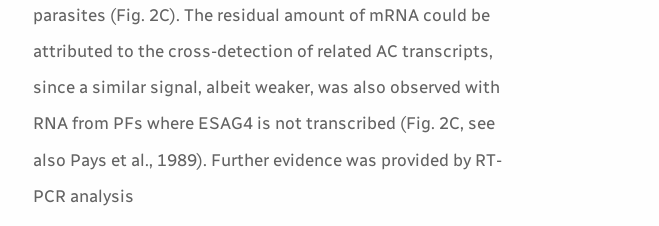parasites (Fig. 2C). The residual amount of mRNA could be attributed to the cross-detection of related AC transcripts, since a similar signal, albeit weaker, was also observed with RNA from PFs where ESAG4 is not transcribed (Fig. 2C, see also Pays et al., 1989). Further evidence was provided by RT-PCR analysis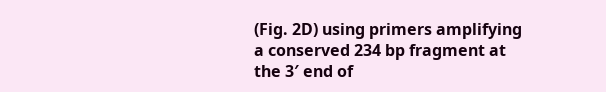(Fig. 2D) using primers amplifying a conserved 234 bp fragment at the 3′ end of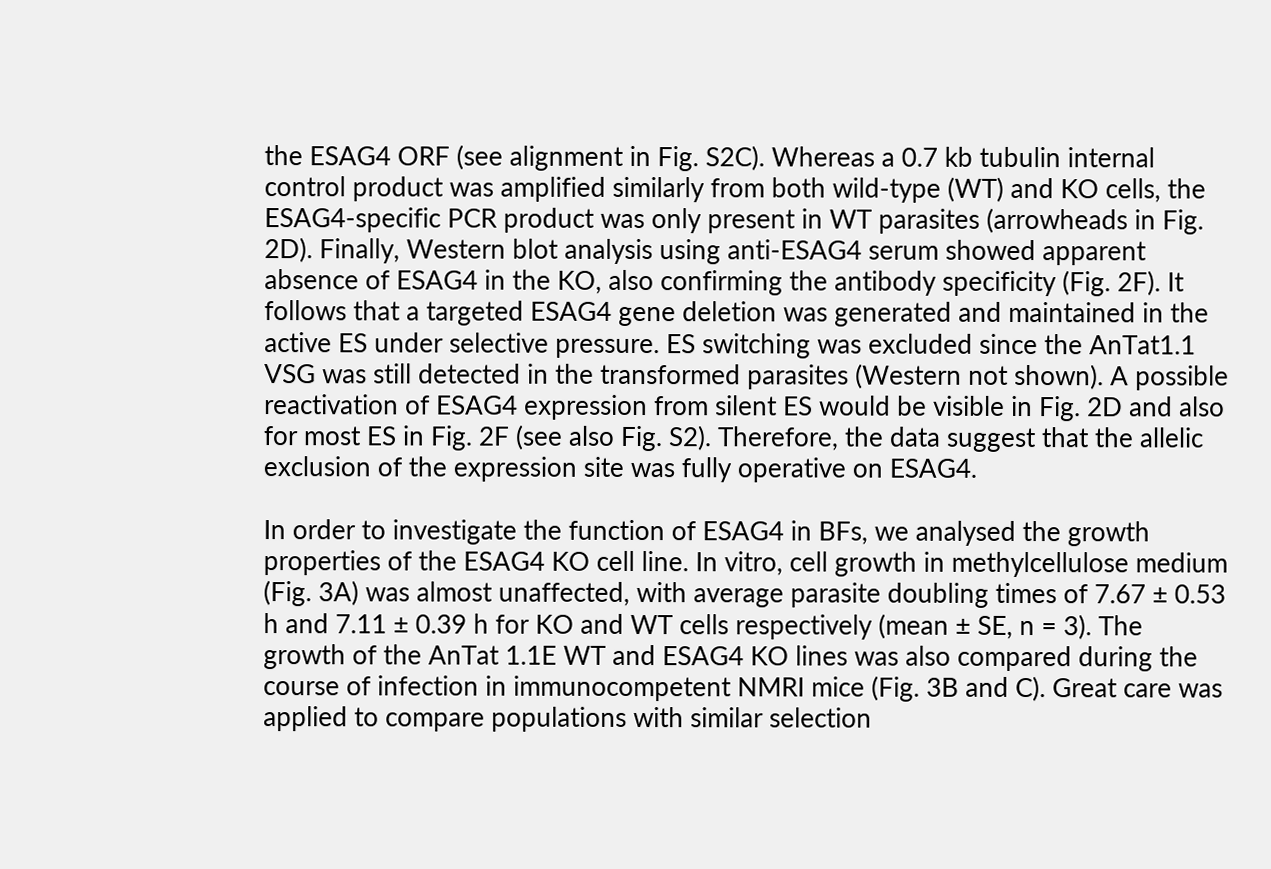the ESAG4 ORF (see alignment in Fig. S2C). Whereas a 0.7 kb tubulin internal control product was amplified similarly from both wild-type (WT) and KO cells, the ESAG4-specific PCR product was only present in WT parasites (arrowheads in Fig. 2D). Finally, Western blot analysis using anti-ESAG4 serum showed apparent absence of ESAG4 in the KO, also confirming the antibody specificity (Fig. 2F). It follows that a targeted ESAG4 gene deletion was generated and maintained in the active ES under selective pressure. ES switching was excluded since the AnTat1.1 VSG was still detected in the transformed parasites (Western not shown). A possible reactivation of ESAG4 expression from silent ES would be visible in Fig. 2D and also for most ES in Fig. 2F (see also Fig. S2). Therefore, the data suggest that the allelic exclusion of the expression site was fully operative on ESAG4.

In order to investigate the function of ESAG4 in BFs, we analysed the growth properties of the ESAG4 KO cell line. In vitro, cell growth in methylcellulose medium (Fig. 3A) was almost unaffected, with average parasite doubling times of 7.67 ± 0.53 h and 7.11 ± 0.39 h for KO and WT cells respectively (mean ± SE, n = 3). The growth of the AnTat 1.1E WT and ESAG4 KO lines was also compared during the course of infection in immunocompetent NMRI mice (Fig. 3B and C). Great care was applied to compare populations with similar selection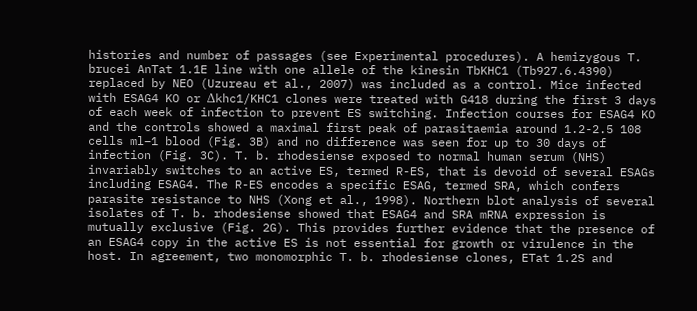histories and number of passages (see Experimental procedures). A hemizygous T. brucei AnTat 1.1E line with one allele of the kinesin TbKHC1 (Tb927.6.4390) replaced by NEO (Uzureau et al., 2007) was included as a control. Mice infected with ESAG4 KO or Δkhc1/KHC1 clones were treated with G418 during the first 3 days of each week of infection to prevent ES switching. Infection courses for ESAG4 KO and the controls showed a maximal first peak of parasitaemia around 1.2-2.5 108 cells ml−1 blood (Fig. 3B) and no difference was seen for up to 30 days of infection (Fig. 3C). T. b. rhodesiense exposed to normal human serum (NHS) invariably switches to an active ES, termed R-ES, that is devoid of several ESAGs including ESAG4. The R-ES encodes a specific ESAG, termed SRA, which confers parasite resistance to NHS (Xong et al., 1998). Northern blot analysis of several isolates of T. b. rhodesiense showed that ESAG4 and SRA mRNA expression is mutually exclusive (Fig. 2G). This provides further evidence that the presence of an ESAG4 copy in the active ES is not essential for growth or virulence in the host. In agreement, two monomorphic T. b. rhodesiense clones, ETat 1.2S and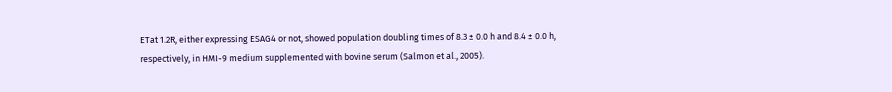ETat 1.2R, either expressing ESAG4 or not, showed population doubling times of 8.3 ± 0.0 h and 8.4 ± 0.0 h, respectively, in HMI-9 medium supplemented with bovine serum (Salmon et al., 2005).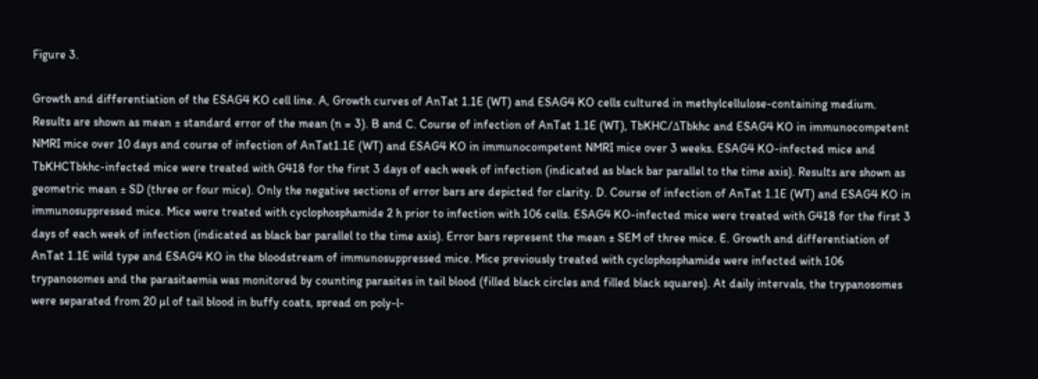Figure 3.

Growth and differentiation of the ESAG4 KO cell line. A, Growth curves of AnTat 1.1E (WT) and ESAG4 KO cells cultured in methylcellulose-containing medium. Results are shown as mean ± standard error of the mean (n = 3). B and C. Course of infection of AnTat 1.1E (WT), TbKHC/ΔTbkhc and ESAG4 KO in immunocompetent NMRI mice over 10 days and course of infection of AnTat1.1E (WT) and ESAG4 KO in immunocompetent NMRI mice over 3 weeks. ESAG4 KO-infected mice and TbKHCTbkhc-infected mice were treated with G418 for the first 3 days of each week of infection (indicated as black bar parallel to the time axis). Results are shown as geometric mean ± SD (three or four mice). Only the negative sections of error bars are depicted for clarity. D. Course of infection of AnTat 1.1E (WT) and ESAG4 KO in immunosuppressed mice. Mice were treated with cyclophosphamide 2 h prior to infection with 106 cells. ESAG4 KO-infected mice were treated with G418 for the first 3 days of each week of infection (indicated as black bar parallel to the time axis). Error bars represent the mean ± SEM of three mice. E. Growth and differentiation of AnTat 1.1E wild type and ESAG4 KO in the bloodstream of immunosuppressed mice. Mice previously treated with cyclophosphamide were infected with 106 trypanosomes and the parasitaemia was monitored by counting parasites in tail blood (filled black circles and filled black squares). At daily intervals, the trypanosomes were separated from 20 µl of tail blood in buffy coats, spread on poly-l-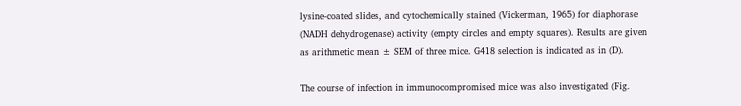lysine-coated slides, and cytochemically stained (Vickerman, 1965) for diaphorase (NADH dehydrogenase) activity (empty circles and empty squares). Results are given as arithmetic mean ± SEM of three mice. G418 selection is indicated as in (D).

The course of infection in immunocompromised mice was also investigated (Fig.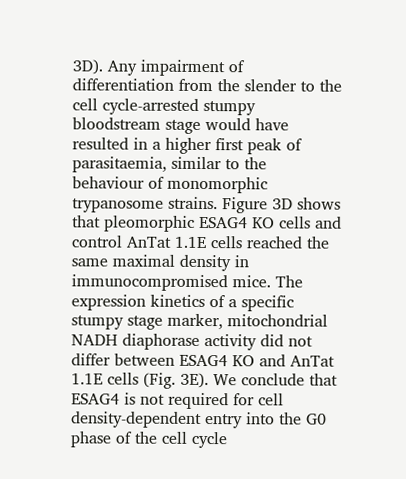3D). Any impairment of differentiation from the slender to the cell cycle-arrested stumpy bloodstream stage would have resulted in a higher first peak of parasitaemia, similar to the behaviour of monomorphic trypanosome strains. Figure 3D shows that pleomorphic ESAG4 KO cells and control AnTat 1.1E cells reached the same maximal density in immunocompromised mice. The expression kinetics of a specific stumpy stage marker, mitochondrial NADH diaphorase activity did not differ between ESAG4 KO and AnTat 1.1E cells (Fig. 3E). We conclude that ESAG4 is not required for cell density-dependent entry into the G0 phase of the cell cycle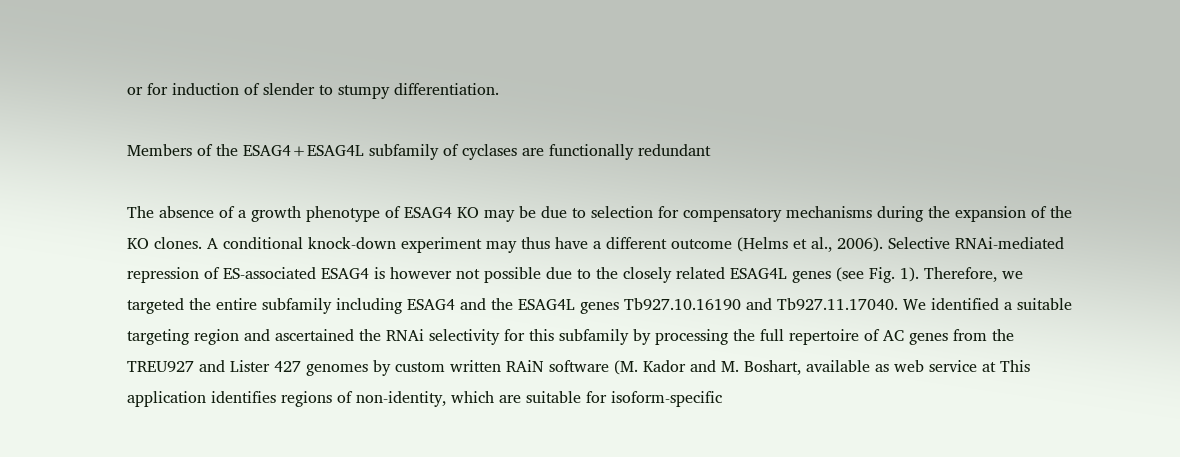or for induction of slender to stumpy differentiation.

Members of the ESAG4+ESAG4L subfamily of cyclases are functionally redundant

The absence of a growth phenotype of ESAG4 KO may be due to selection for compensatory mechanisms during the expansion of the KO clones. A conditional knock-down experiment may thus have a different outcome (Helms et al., 2006). Selective RNAi-mediated repression of ES-associated ESAG4 is however not possible due to the closely related ESAG4L genes (see Fig. 1). Therefore, we targeted the entire subfamily including ESAG4 and the ESAG4L genes Tb927.10.16190 and Tb927.11.17040. We identified a suitable targeting region and ascertained the RNAi selectivity for this subfamily by processing the full repertoire of AC genes from the TREU927 and Lister 427 genomes by custom written RAiN software (M. Kador and M. Boshart, available as web service at This application identifies regions of non-identity, which are suitable for isoform-specific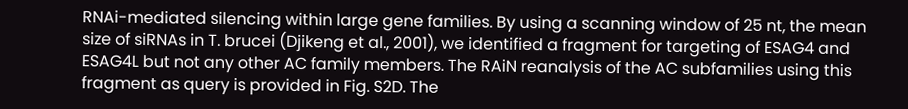RNAi-mediated silencing within large gene families. By using a scanning window of 25 nt, the mean size of siRNAs in T. brucei (Djikeng et al., 2001), we identified a fragment for targeting of ESAG4 and ESAG4L but not any other AC family members. The RAiN reanalysis of the AC subfamilies using this fragment as query is provided in Fig. S2D. The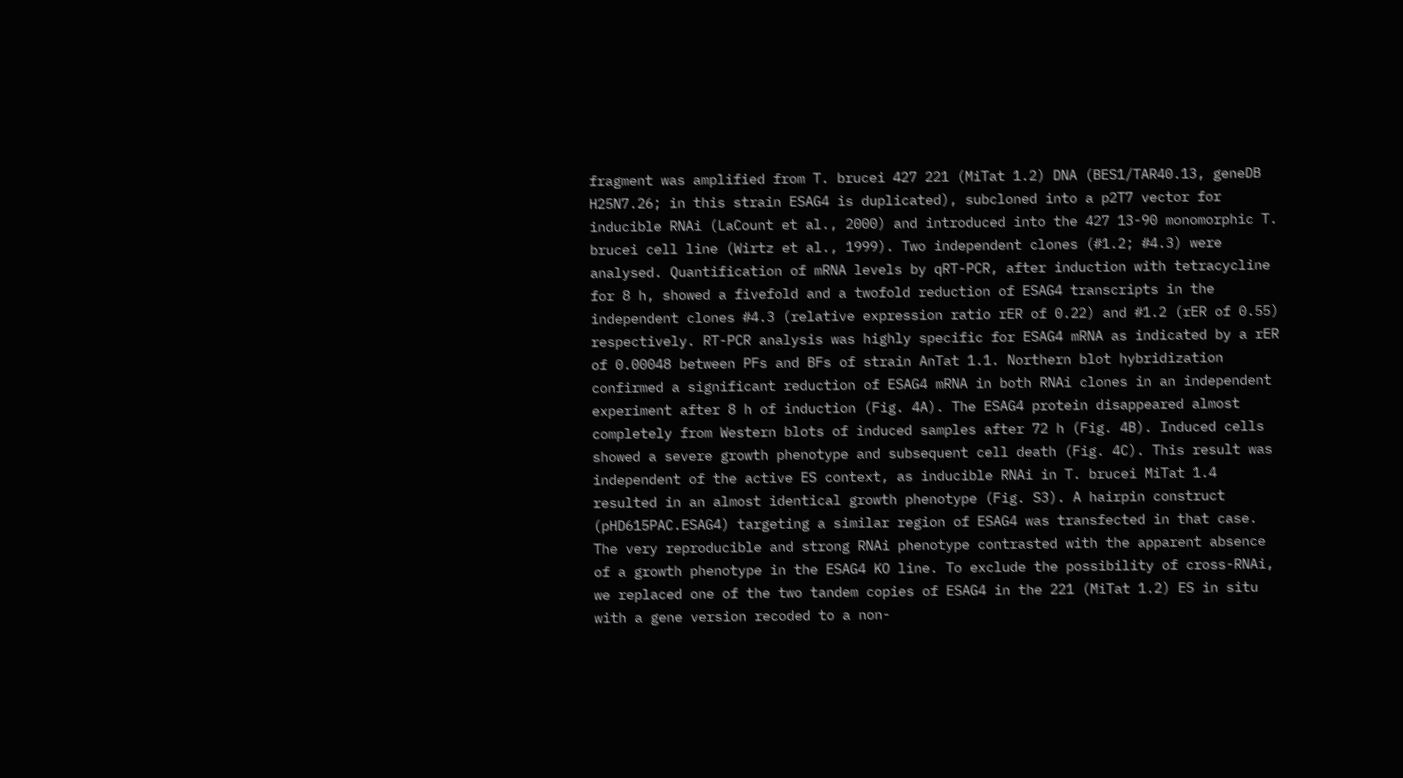fragment was amplified from T. brucei 427 221 (MiTat 1.2) DNA (BES1/TAR40.13, geneDB H25N7.26; in this strain ESAG4 is duplicated), subcloned into a p2T7 vector for inducible RNAi (LaCount et al., 2000) and introduced into the 427 13-90 monomorphic T. brucei cell line (Wirtz et al., 1999). Two independent clones (#1.2; #4.3) were analysed. Quantification of mRNA levels by qRT-PCR, after induction with tetracycline for 8 h, showed a fivefold and a twofold reduction of ESAG4 transcripts in the independent clones #4.3 (relative expression ratio rER of 0.22) and #1.2 (rER of 0.55) respectively. RT-PCR analysis was highly specific for ESAG4 mRNA as indicated by a rER of 0.00048 between PFs and BFs of strain AnTat 1.1. Northern blot hybridization confirmed a significant reduction of ESAG4 mRNA in both RNAi clones in an independent experiment after 8 h of induction (Fig. 4A). The ESAG4 protein disappeared almost completely from Western blots of induced samples after 72 h (Fig. 4B). Induced cells showed a severe growth phenotype and subsequent cell death (Fig. 4C). This result was independent of the active ES context, as inducible RNAi in T. brucei MiTat 1.4 resulted in an almost identical growth phenotype (Fig. S3). A hairpin construct (pHD615PAC.ESAG4) targeting a similar region of ESAG4 was transfected in that case. The very reproducible and strong RNAi phenotype contrasted with the apparent absence of a growth phenotype in the ESAG4 KO line. To exclude the possibility of cross-RNAi, we replaced one of the two tandem copies of ESAG4 in the 221 (MiTat 1.2) ES in situ with a gene version recoded to a non-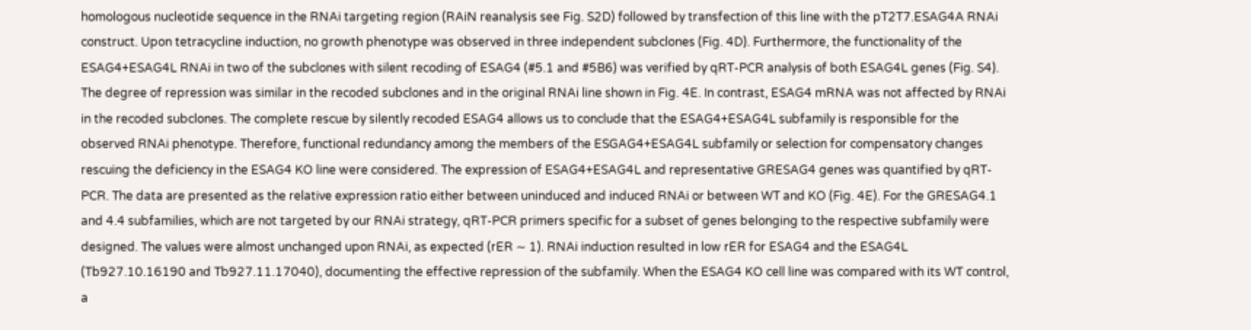homologous nucleotide sequence in the RNAi targeting region (RAiN reanalysis see Fig. S2D) followed by transfection of this line with the pT2T7.ESAG4A RNAi construct. Upon tetracycline induction, no growth phenotype was observed in three independent subclones (Fig. 4D). Furthermore, the functionality of the ESAG4+ESAG4L RNAi in two of the subclones with silent recoding of ESAG4 (#5.1 and #5B6) was verified by qRT-PCR analysis of both ESAG4L genes (Fig. S4). The degree of repression was similar in the recoded subclones and in the original RNAi line shown in Fig. 4E. In contrast, ESAG4 mRNA was not affected by RNAi in the recoded subclones. The complete rescue by silently recoded ESAG4 allows us to conclude that the ESAG4+ESAG4L subfamily is responsible for the observed RNAi phenotype. Therefore, functional redundancy among the members of the ESGAG4+ESAG4L subfamily or selection for compensatory changes rescuing the deficiency in the ESAG4 KO line were considered. The expression of ESAG4+ESAG4L and representative GRESAG4 genes was quantified by qRT-PCR. The data are presented as the relative expression ratio either between uninduced and induced RNAi or between WT and KO (Fig. 4E). For the GRESAG4.1 and 4.4 subfamilies, which are not targeted by our RNAi strategy, qRT-PCR primers specific for a subset of genes belonging to the respective subfamily were designed. The values were almost unchanged upon RNAi, as expected (rER ∼ 1). RNAi induction resulted in low rER for ESAG4 and the ESAG4L (Tb927.10.16190 and Tb927.11.17040), documenting the effective repression of the subfamily. When the ESAG4 KO cell line was compared with its WT control, a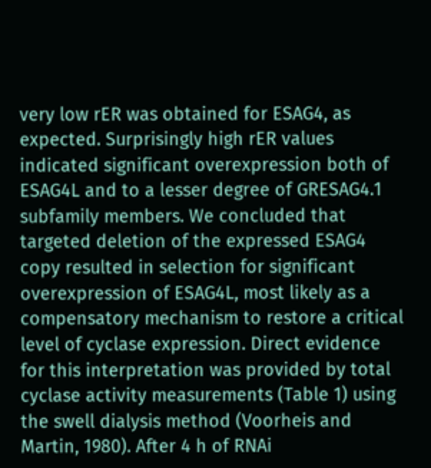very low rER was obtained for ESAG4, as expected. Surprisingly high rER values indicated significant overexpression both of ESAG4L and to a lesser degree of GRESAG4.1 subfamily members. We concluded that targeted deletion of the expressed ESAG4 copy resulted in selection for significant overexpression of ESAG4L, most likely as a compensatory mechanism to restore a critical level of cyclase expression. Direct evidence for this interpretation was provided by total cyclase activity measurements (Table 1) using the swell dialysis method (Voorheis and Martin, 1980). After 4 h of RNAi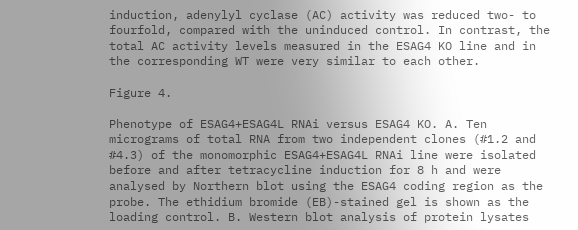induction, adenylyl cyclase (AC) activity was reduced two- to fourfold, compared with the uninduced control. In contrast, the total AC activity levels measured in the ESAG4 KO line and in the corresponding WT were very similar to each other.

Figure 4.

Phenotype of ESAG4+ESAG4L RNAi versus ESAG4 KO. A. Ten micrograms of total RNA from two independent clones (#1.2 and #4.3) of the monomorphic ESAG4+ESAG4L RNAi line were isolated before and after tetracycline induction for 8 h and were analysed by Northern blot using the ESAG4 coding region as the probe. The ethidium bromide (EB)-stained gel is shown as the loading control. B. Western blot analysis of protein lysates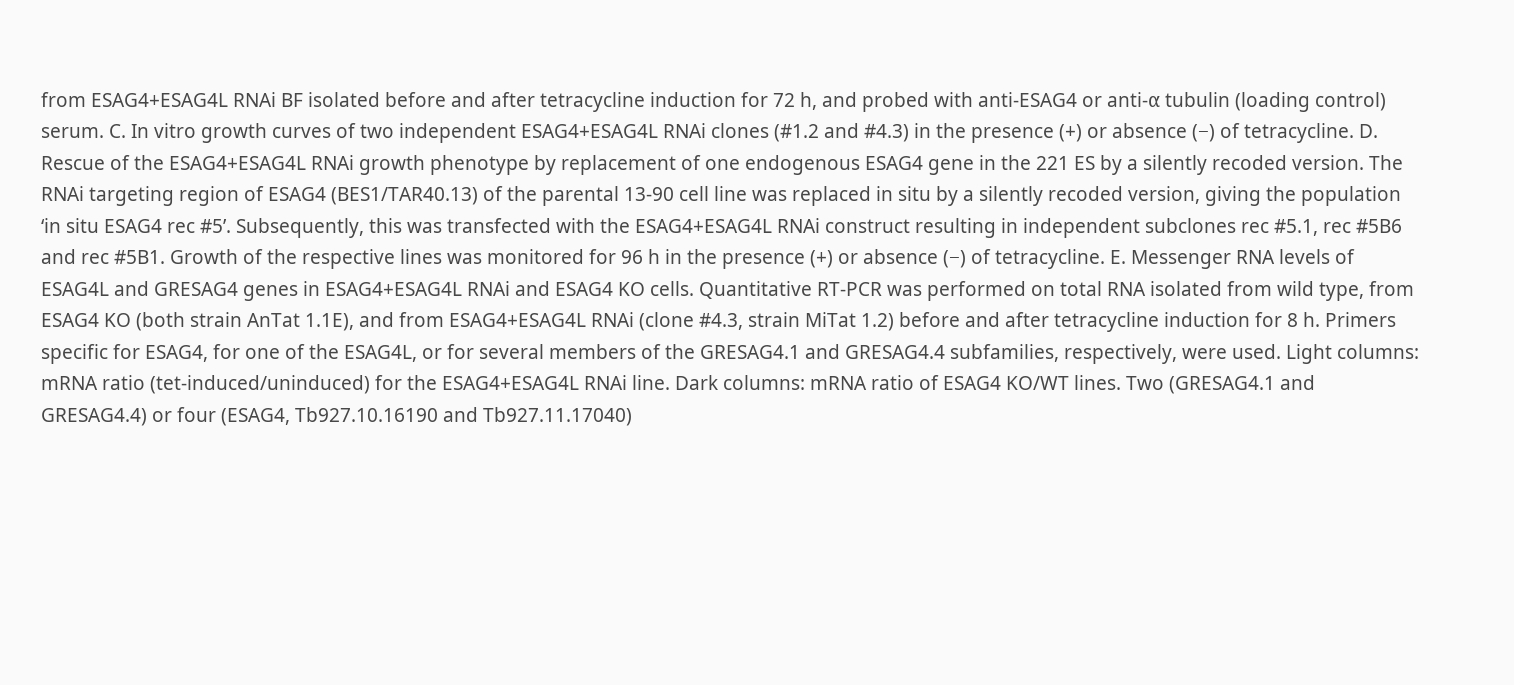from ESAG4+ESAG4L RNAi BF isolated before and after tetracycline induction for 72 h, and probed with anti-ESAG4 or anti-α tubulin (loading control) serum. C. In vitro growth curves of two independent ESAG4+ESAG4L RNAi clones (#1.2 and #4.3) in the presence (+) or absence (−) of tetracycline. D. Rescue of the ESAG4+ESAG4L RNAi growth phenotype by replacement of one endogenous ESAG4 gene in the 221 ES by a silently recoded version. The RNAi targeting region of ESAG4 (BES1/TAR40.13) of the parental 13-90 cell line was replaced in situ by a silently recoded version, giving the population ‘in situ ESAG4 rec #5’. Subsequently, this was transfected with the ESAG4+ESAG4L RNAi construct resulting in independent subclones rec #5.1, rec #5B6 and rec #5B1. Growth of the respective lines was monitored for 96 h in the presence (+) or absence (−) of tetracycline. E. Messenger RNA levels of ESAG4L and GRESAG4 genes in ESAG4+ESAG4L RNAi and ESAG4 KO cells. Quantitative RT-PCR was performed on total RNA isolated from wild type, from ESAG4 KO (both strain AnTat 1.1E), and from ESAG4+ESAG4L RNAi (clone #4.3, strain MiTat 1.2) before and after tetracycline induction for 8 h. Primers specific for ESAG4, for one of the ESAG4L, or for several members of the GRESAG4.1 and GRESAG4.4 subfamilies, respectively, were used. Light columns: mRNA ratio (tet-induced/uninduced) for the ESAG4+ESAG4L RNAi line. Dark columns: mRNA ratio of ESAG4 KO/WT lines. Two (GRESAG4.1 and GRESAG4.4) or four (ESAG4, Tb927.10.16190 and Tb927.11.17040)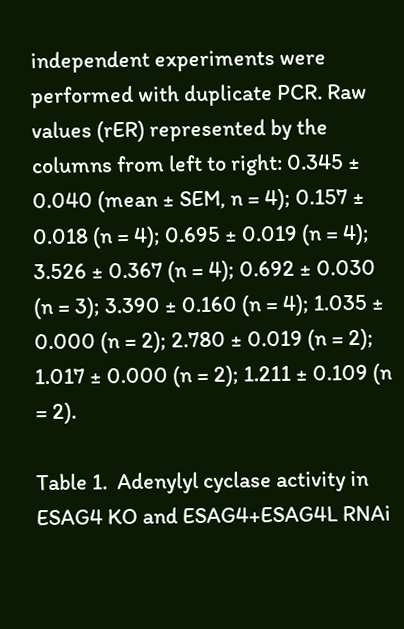independent experiments were performed with duplicate PCR. Raw values (rER) represented by the columns from left to right: 0.345 ± 0.040 (mean ± SEM, n = 4); 0.157 ± 0.018 (n = 4); 0.695 ± 0.019 (n = 4); 3.526 ± 0.367 (n = 4); 0.692 ± 0.030 (n = 3); 3.390 ± 0.160 (n = 4); 1.035 ± 0.000 (n = 2); 2.780 ± 0.019 (n = 2); 1.017 ± 0.000 (n = 2); 1.211 ± 0.109 (n = 2).

Table 1.  Adenylyl cyclase activity in ESAG4 KO and ESAG4+ESAG4L RNAi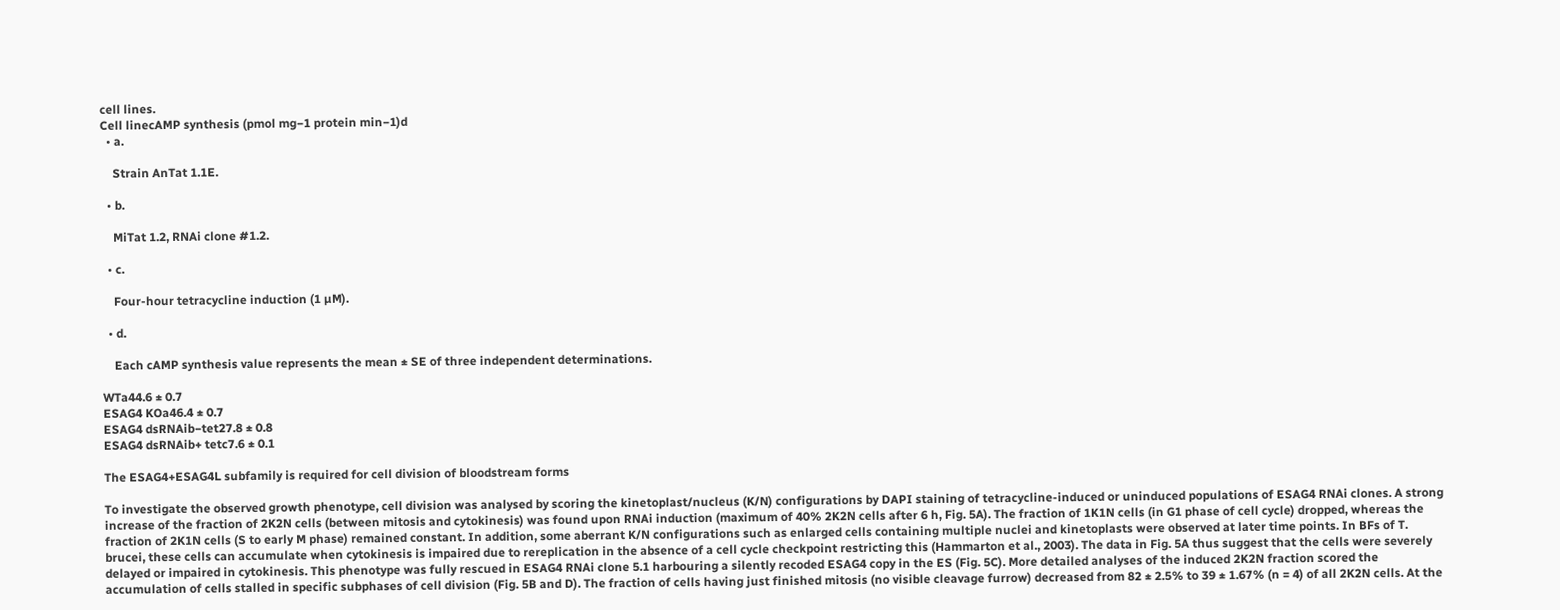cell lines.
Cell linecAMP synthesis (pmol mg−1 protein min−1)d
  • a.

    Strain AnTat 1.1E.

  • b.

    MiTat 1.2, RNAi clone #1.2.

  • c.

    Four-hour tetracycline induction (1 µM).

  • d.

    Each cAMP synthesis value represents the mean ± SE of three independent determinations.

WTa44.6 ± 0.7
ESAG4 KOa46.4 ± 0.7
ESAG4 dsRNAib−tet27.8 ± 0.8
ESAG4 dsRNAib+ tetc7.6 ± 0.1

The ESAG4+ESAG4L subfamily is required for cell division of bloodstream forms

To investigate the observed growth phenotype, cell division was analysed by scoring the kinetoplast/nucleus (K/N) configurations by DAPI staining of tetracycline-induced or uninduced populations of ESAG4 RNAi clones. A strong increase of the fraction of 2K2N cells (between mitosis and cytokinesis) was found upon RNAi induction (maximum of 40% 2K2N cells after 6 h, Fig. 5A). The fraction of 1K1N cells (in G1 phase of cell cycle) dropped, whereas the fraction of 2K1N cells (S to early M phase) remained constant. In addition, some aberrant K/N configurations such as enlarged cells containing multiple nuclei and kinetoplasts were observed at later time points. In BFs of T. brucei, these cells can accumulate when cytokinesis is impaired due to rereplication in the absence of a cell cycle checkpoint restricting this (Hammarton et al., 2003). The data in Fig. 5A thus suggest that the cells were severely delayed or impaired in cytokinesis. This phenotype was fully rescued in ESAG4 RNAi clone 5.1 harbouring a silently recoded ESAG4 copy in the ES (Fig. 5C). More detailed analyses of the induced 2K2N fraction scored the accumulation of cells stalled in specific subphases of cell division (Fig. 5B and D). The fraction of cells having just finished mitosis (no visible cleavage furrow) decreased from 82 ± 2.5% to 39 ± 1.67% (n = 4) of all 2K2N cells. At the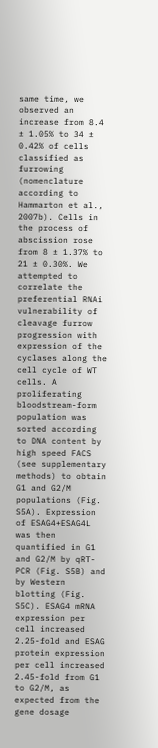same time, we observed an increase from 8.4 ± 1.05% to 34 ± 0.42% of cells classified as furrowing (nomenclature according to Hammarton et al., 2007b). Cells in the process of abscission rose from 8 ± 1.37% to 21 ± 0.30%. We attempted to correlate the preferential RNAi vulnerability of cleavage furrow progression with expression of the cyclases along the cell cycle of WT cells. A proliferating bloodstream-form population was sorted according to DNA content by high speed FACS (see supplementary methods) to obtain G1 and G2/M populations (Fig. S5A). Expression of ESAG4+ESAG4L was then quantified in G1 and G2/M by qRT-PCR (Fig. S5B) and by Western blotting (Fig. S5C). ESAG4 mRNA expression per cell increased 2.25-fold and ESAG protein expression per cell increased 2.45-fold from G1 to G2/M, as expected from the gene dosage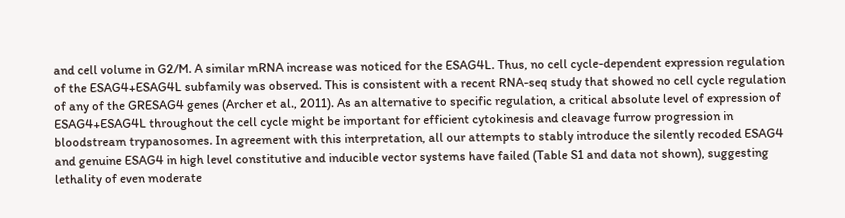and cell volume in G2/M. A similar mRNA increase was noticed for the ESAG4L. Thus, no cell cycle-dependent expression regulation of the ESAG4+ESAG4L subfamily was observed. This is consistent with a recent RNA-seq study that showed no cell cycle regulation of any of the GRESAG4 genes (Archer et al., 2011). As an alternative to specific regulation, a critical absolute level of expression of ESAG4+ESAG4L throughout the cell cycle might be important for efficient cytokinesis and cleavage furrow progression in bloodstream trypanosomes. In agreement with this interpretation, all our attempts to stably introduce the silently recoded ESAG4 and genuine ESAG4 in high level constitutive and inducible vector systems have failed (Table S1 and data not shown), suggesting lethality of even moderate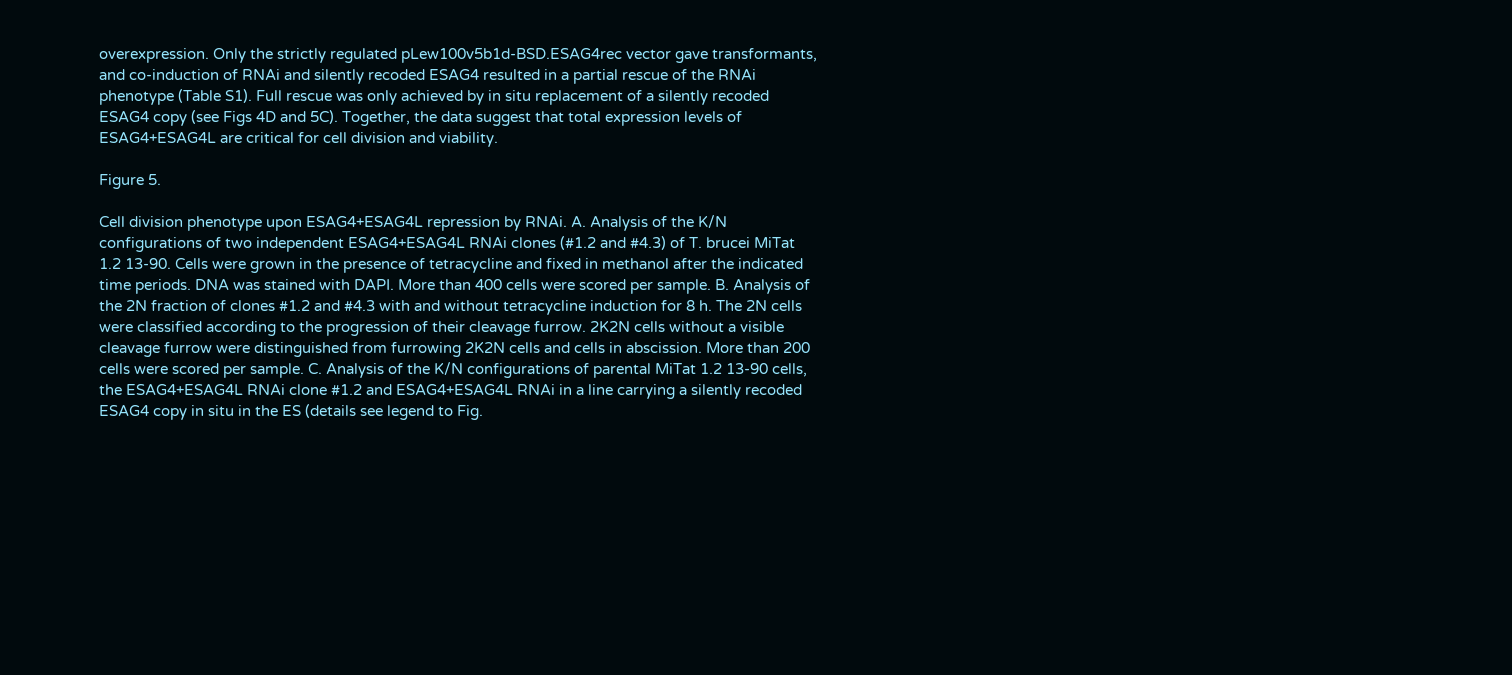overexpression. Only the strictly regulated pLew100v5b1d-BSD.ESAG4rec vector gave transformants, and co-induction of RNAi and silently recoded ESAG4 resulted in a partial rescue of the RNAi phenotype (Table S1). Full rescue was only achieved by in situ replacement of a silently recoded ESAG4 copy (see Figs 4D and 5C). Together, the data suggest that total expression levels of ESAG4+ESAG4L are critical for cell division and viability.

Figure 5.

Cell division phenotype upon ESAG4+ESAG4L repression by RNAi. A. Analysis of the K/N configurations of two independent ESAG4+ESAG4L RNAi clones (#1.2 and #4.3) of T. brucei MiTat 1.2 13-90. Cells were grown in the presence of tetracycline and fixed in methanol after the indicated time periods. DNA was stained with DAPI. More than 400 cells were scored per sample. B. Analysis of the 2N fraction of clones #1.2 and #4.3 with and without tetracycline induction for 8 h. The 2N cells were classified according to the progression of their cleavage furrow. 2K2N cells without a visible cleavage furrow were distinguished from furrowing 2K2N cells and cells in abscission. More than 200 cells were scored per sample. C. Analysis of the K/N configurations of parental MiTat 1.2 13-90 cells, the ESAG4+ESAG4L RNAi clone #1.2 and ESAG4+ESAG4L RNAi in a line carrying a silently recoded ESAG4 copy in situ in the ES (details see legend to Fig.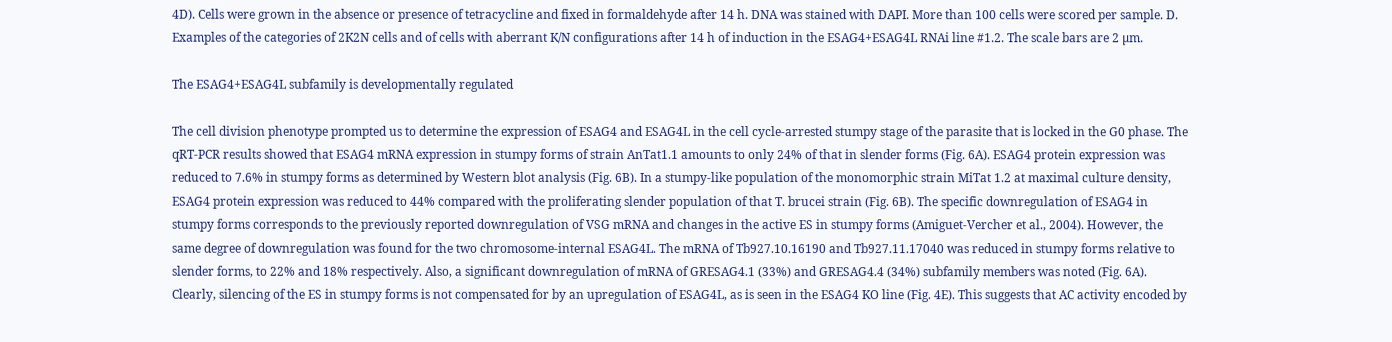4D). Cells were grown in the absence or presence of tetracycline and fixed in formaldehyde after 14 h. DNA was stained with DAPI. More than 100 cells were scored per sample. D. Examples of the categories of 2K2N cells and of cells with aberrant K/N configurations after 14 h of induction in the ESAG4+ESAG4L RNAi line #1.2. The scale bars are 2 µm.

The ESAG4+ESAG4L subfamily is developmentally regulated

The cell division phenotype prompted us to determine the expression of ESAG4 and ESAG4L in the cell cycle-arrested stumpy stage of the parasite that is locked in the G0 phase. The qRT-PCR results showed that ESAG4 mRNA expression in stumpy forms of strain AnTat1.1 amounts to only 24% of that in slender forms (Fig. 6A). ESAG4 protein expression was reduced to 7.6% in stumpy forms as determined by Western blot analysis (Fig. 6B). In a stumpy-like population of the monomorphic strain MiTat 1.2 at maximal culture density, ESAG4 protein expression was reduced to 44% compared with the proliferating slender population of that T. brucei strain (Fig. 6B). The specific downregulation of ESAG4 in stumpy forms corresponds to the previously reported downregulation of VSG mRNA and changes in the active ES in stumpy forms (Amiguet-Vercher et al., 2004). However, the same degree of downregulation was found for the two chromosome-internal ESAG4L. The mRNA of Tb927.10.16190 and Tb927.11.17040 was reduced in stumpy forms relative to slender forms, to 22% and 18% respectively. Also, a significant downregulation of mRNA of GRESAG4.1 (33%) and GRESAG4.4 (34%) subfamily members was noted (Fig. 6A). Clearly, silencing of the ES in stumpy forms is not compensated for by an upregulation of ESAG4L, as is seen in the ESAG4 KO line (Fig. 4E). This suggests that AC activity encoded by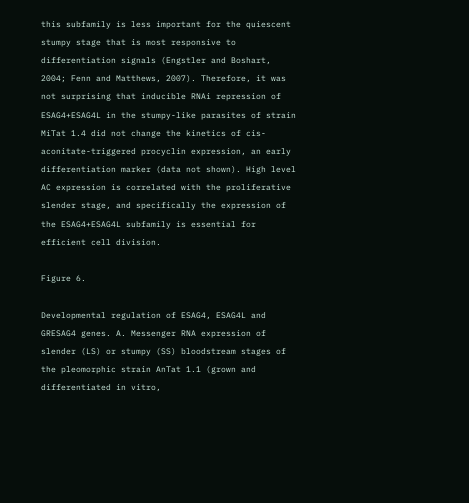this subfamily is less important for the quiescent stumpy stage that is most responsive to differentiation signals (Engstler and Boshart, 2004; Fenn and Matthews, 2007). Therefore, it was not surprising that inducible RNAi repression of ESAG4+ESAG4L in the stumpy-like parasites of strain MiTat 1.4 did not change the kinetics of cis-aconitate-triggered procyclin expression, an early differentiation marker (data not shown). High level AC expression is correlated with the proliferative slender stage, and specifically the expression of the ESAG4+ESAG4L subfamily is essential for efficient cell division.

Figure 6.

Developmental regulation of ESAG4, ESAG4L and GRESAG4 genes. A. Messenger RNA expression of slender (LS) or stumpy (SS) bloodstream stages of the pleomorphic strain AnTat 1.1 (grown and differentiated in vitro,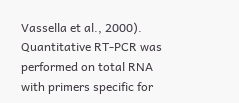Vassella et al., 2000). Quantitative RT-PCR was performed on total RNA with primers specific for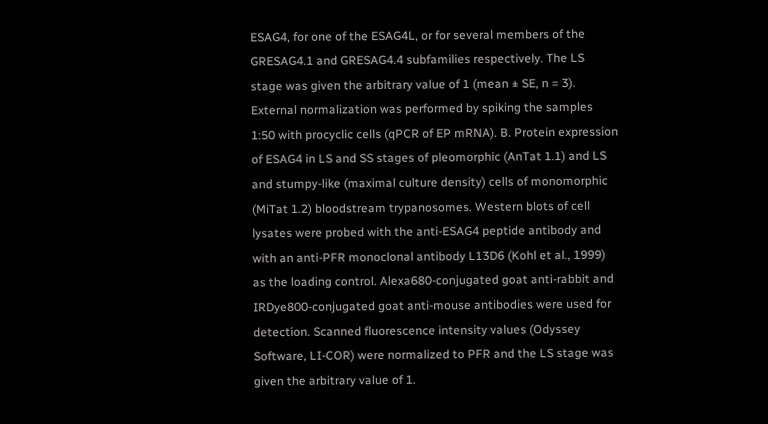ESAG4, for one of the ESAG4L, or for several members of the GRESAG4.1 and GRESAG4.4 subfamilies respectively. The LS stage was given the arbitrary value of 1 (mean ± SE, n = 3). External normalization was performed by spiking the samples 1:50 with procyclic cells (qPCR of EP mRNA). B. Protein expression of ESAG4 in LS and SS stages of pleomorphic (AnTat 1.1) and LS and stumpy-like (maximal culture density) cells of monomorphic (MiTat 1.2) bloodstream trypanosomes. Western blots of cell lysates were probed with the anti-ESAG4 peptide antibody and with an anti-PFR monoclonal antibody L13D6 (Kohl et al., 1999) as the loading control. Alexa680-conjugated goat anti-rabbit and IRDye800-conjugated goat anti-mouse antibodies were used for detection. Scanned fluorescence intensity values (Odyssey Software, LI-COR) were normalized to PFR and the LS stage was given the arbitrary value of 1.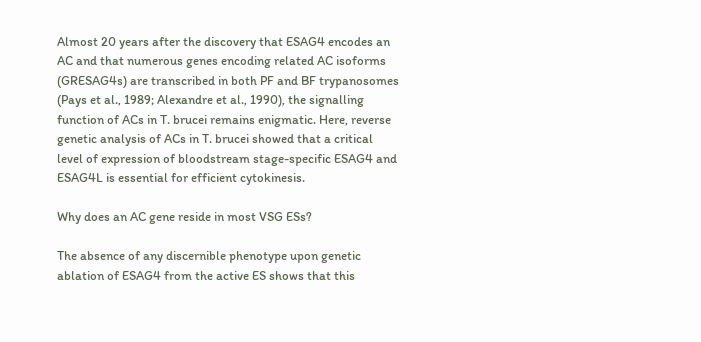Almost 20 years after the discovery that ESAG4 encodes an AC and that numerous genes encoding related AC isoforms (GRESAG4s) are transcribed in both PF and BF trypanosomes (Pays et al., 1989; Alexandre et al., 1990), the signalling function of ACs in T. brucei remains enigmatic. Here, reverse genetic analysis of ACs in T. brucei showed that a critical level of expression of bloodstream stage-specific ESAG4 and ESAG4L is essential for efficient cytokinesis.

Why does an AC gene reside in most VSG ESs?

The absence of any discernible phenotype upon genetic ablation of ESAG4 from the active ES shows that this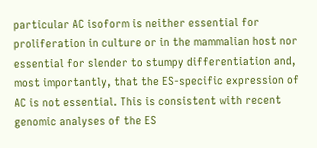particular AC isoform is neither essential for proliferation in culture or in the mammalian host nor essential for slender to stumpy differentiation and, most importantly, that the ES-specific expression of AC is not essential. This is consistent with recent genomic analyses of the ES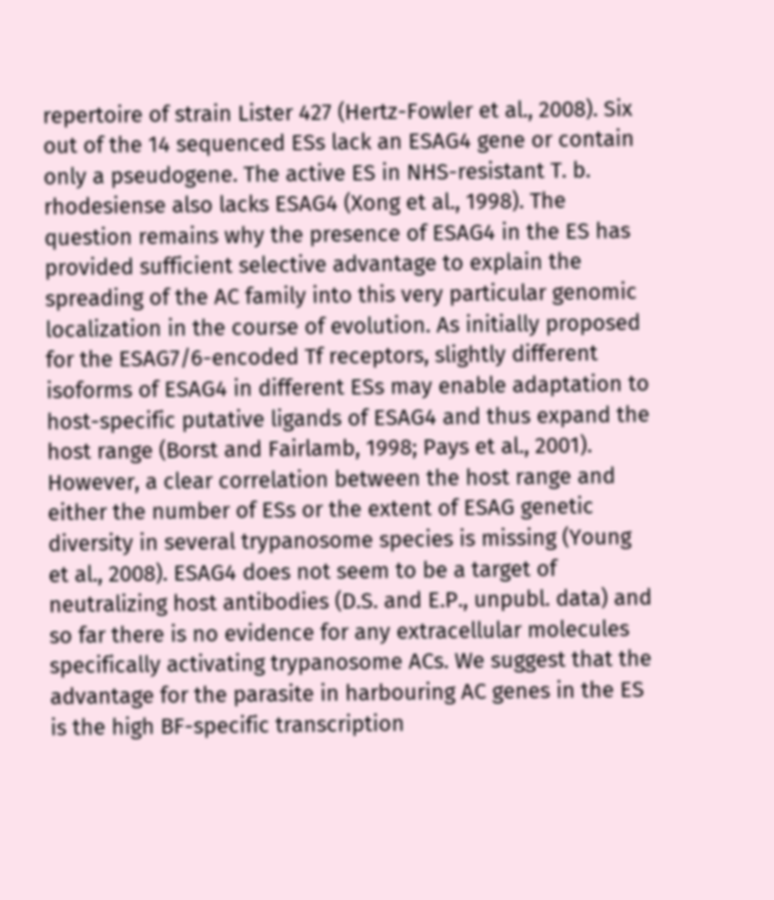repertoire of strain Lister 427 (Hertz-Fowler et al., 2008). Six out of the 14 sequenced ESs lack an ESAG4 gene or contain only a pseudogene. The active ES in NHS-resistant T. b. rhodesiense also lacks ESAG4 (Xong et al., 1998). The question remains why the presence of ESAG4 in the ES has provided sufficient selective advantage to explain the spreading of the AC family into this very particular genomic localization in the course of evolution. As initially proposed for the ESAG7/6-encoded Tf receptors, slightly different isoforms of ESAG4 in different ESs may enable adaptation to host-specific putative ligands of ESAG4 and thus expand the host range (Borst and Fairlamb, 1998; Pays et al., 2001). However, a clear correlation between the host range and either the number of ESs or the extent of ESAG genetic diversity in several trypanosome species is missing (Young et al., 2008). ESAG4 does not seem to be a target of neutralizing host antibodies (D.S. and E.P., unpubl. data) and so far there is no evidence for any extracellular molecules specifically activating trypanosome ACs. We suggest that the advantage for the parasite in harbouring AC genes in the ES is the high BF-specific transcription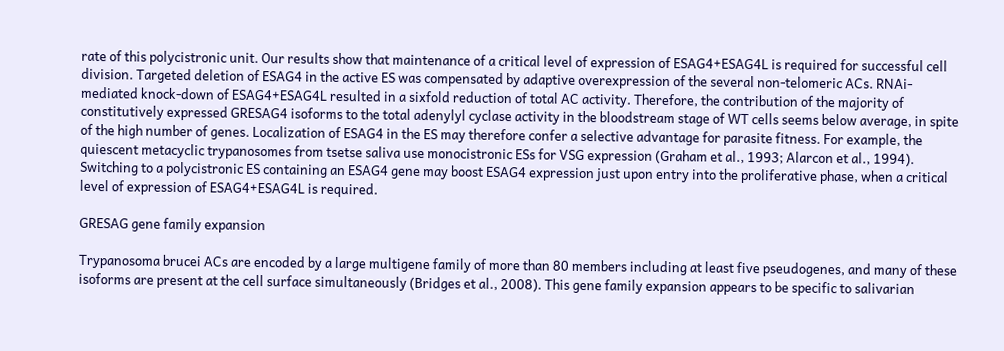rate of this polycistronic unit. Our results show that maintenance of a critical level of expression of ESAG4+ESAG4L is required for successful cell division. Targeted deletion of ESAG4 in the active ES was compensated by adaptive overexpression of the several non-telomeric ACs. RNAi-mediated knock-down of ESAG4+ESAG4L resulted in a sixfold reduction of total AC activity. Therefore, the contribution of the majority of constitutively expressed GRESAG4 isoforms to the total adenylyl cyclase activity in the bloodstream stage of WT cells seems below average, in spite of the high number of genes. Localization of ESAG4 in the ES may therefore confer a selective advantage for parasite fitness. For example, the quiescent metacyclic trypanosomes from tsetse saliva use monocistronic ESs for VSG expression (Graham et al., 1993; Alarcon et al., 1994). Switching to a polycistronic ES containing an ESAG4 gene may boost ESAG4 expression just upon entry into the proliferative phase, when a critical level of expression of ESAG4+ESAG4L is required.

GRESAG gene family expansion

Trypanosoma brucei ACs are encoded by a large multigene family of more than 80 members including at least five pseudogenes, and many of these isoforms are present at the cell surface simultaneously (Bridges et al., 2008). This gene family expansion appears to be specific to salivarian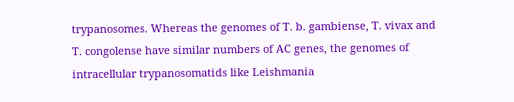trypanosomes. Whereas the genomes of T. b. gambiense, T. vivax and T. congolense have similar numbers of AC genes, the genomes of intracellular trypanosomatids like Leishmania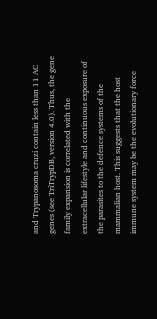and Trypanosoma cruzi contain less than 11 AC genes (see TriTrypDB, version 4.0). Thus, the gene family expansion is correlated with the extracellular lifestyle and continuous exposure of the parasites to the defence systems of the mammalian host. This suggests that the host immune system may be the evolutionary force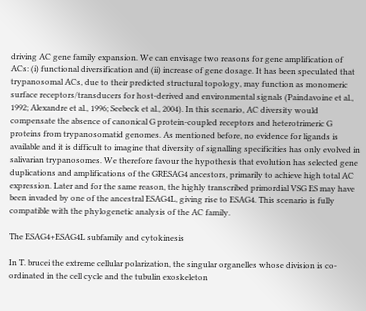driving AC gene family expansion. We can envisage two reasons for gene amplification of ACs: (i) functional diversification and (ii) increase of gene dosage. It has been speculated that trypanosomal ACs, due to their predicted structural topology, may function as monomeric surface receptors/transducers for host-derived and environmental signals (Paindavoine et al., 1992; Alexandre et al., 1996; Seebeck et al., 2004). In this scenario, AC diversity would compensate the absence of canonical G protein-coupled receptors and heterotrimeric G proteins from trypanosomatid genomes. As mentioned before, no evidence for ligands is available and it is difficult to imagine that diversity of signalling specificities has only evolved in salivarian trypanosomes. We therefore favour the hypothesis that evolution has selected gene duplications and amplifications of the GRESAG4 ancestors, primarily to achieve high total AC expression. Later and for the same reason, the highly transcribed primordial VSG ES may have been invaded by one of the ancestral ESAG4L, giving rise to ESAG4. This scenario is fully compatible with the phylogenetic analysis of the AC family.

The ESAG4+ESAG4L subfamily and cytokinesis

In T. brucei the extreme cellular polarization, the singular organelles whose division is co-ordinated in the cell cycle and the tubulin exoskeleton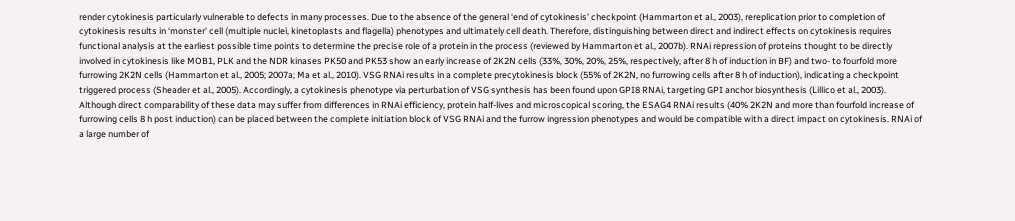render cytokinesis particularly vulnerable to defects in many processes. Due to the absence of the general ‘end of cytokinesis’ checkpoint (Hammarton et al., 2003), rereplication prior to completion of cytokinesis results in ‘monster’ cell (multiple nuclei, kinetoplasts and flagella) phenotypes and ultimately cell death. Therefore, distinguishing between direct and indirect effects on cytokinesis requires functional analysis at the earliest possible time points to determine the precise role of a protein in the process (reviewed by Hammarton et al., 2007b). RNAi repression of proteins thought to be directly involved in cytokinesis like MOB1, PLK and the NDR kinases PK50 and PK53 show an early increase of 2K2N cells (33%, 30%, 20%, 25%, respectively, after 8 h of induction in BF) and two- to fourfold more furrowing 2K2N cells (Hammarton et al., 2005; 2007a; Ma et al., 2010). VSG RNAi results in a complete precytokinesis block (55% of 2K2N, no furrowing cells after 8 h of induction), indicating a checkpoint triggered process (Sheader et al., 2005). Accordingly, a cytokinesis phenotype via perturbation of VSG synthesis has been found upon GPI8 RNAi, targeting GPI anchor biosynthesis (Lillico et al., 2003). Although direct comparability of these data may suffer from differences in RNAi efficiency, protein half-lives and microscopical scoring, the ESAG4 RNAi results (40% 2K2N and more than fourfold increase of furrowing cells 8 h post induction) can be placed between the complete initiation block of VSG RNAi and the furrow ingression phenotypes and would be compatible with a direct impact on cytokinesis. RNAi of a large number of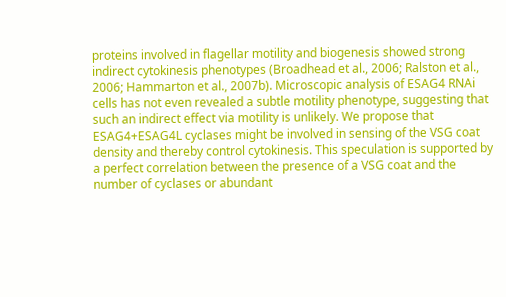proteins involved in flagellar motility and biogenesis showed strong indirect cytokinesis phenotypes (Broadhead et al., 2006; Ralston et al., 2006; Hammarton et al., 2007b). Microscopic analysis of ESAG4 RNAi cells has not even revealed a subtle motility phenotype, suggesting that such an indirect effect via motility is unlikely. We propose that ESAG4+ESAG4L cyclases might be involved in sensing of the VSG coat density and thereby control cytokinesis. This speculation is supported by a perfect correlation between the presence of a VSG coat and the number of cyclases or abundant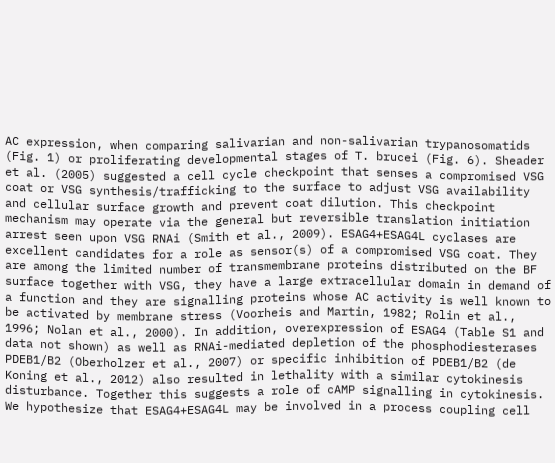AC expression, when comparing salivarian and non-salivarian trypanosomatids (Fig. 1) or proliferating developmental stages of T. brucei (Fig. 6). Sheader et al. (2005) suggested a cell cycle checkpoint that senses a compromised VSG coat or VSG synthesis/trafficking to the surface to adjust VSG availability and cellular surface growth and prevent coat dilution. This checkpoint mechanism may operate via the general but reversible translation initiation arrest seen upon VSG RNAi (Smith et al., 2009). ESAG4+ESAG4L cyclases are excellent candidates for a role as sensor(s) of a compromised VSG coat. They are among the limited number of transmembrane proteins distributed on the BF surface together with VSG, they have a large extracellular domain in demand of a function and they are signalling proteins whose AC activity is well known to be activated by membrane stress (Voorheis and Martin, 1982; Rolin et al., 1996; Nolan et al., 2000). In addition, overexpression of ESAG4 (Table S1 and data not shown) as well as RNAi-mediated depletion of the phosphodiesterases PDEB1/B2 (Oberholzer et al., 2007) or specific inhibition of PDEB1/B2 (de Koning et al., 2012) also resulted in lethality with a similar cytokinesis disturbance. Together this suggests a role of cAMP signalling in cytokinesis. We hypothesize that ESAG4+ESAG4L may be involved in a process coupling cell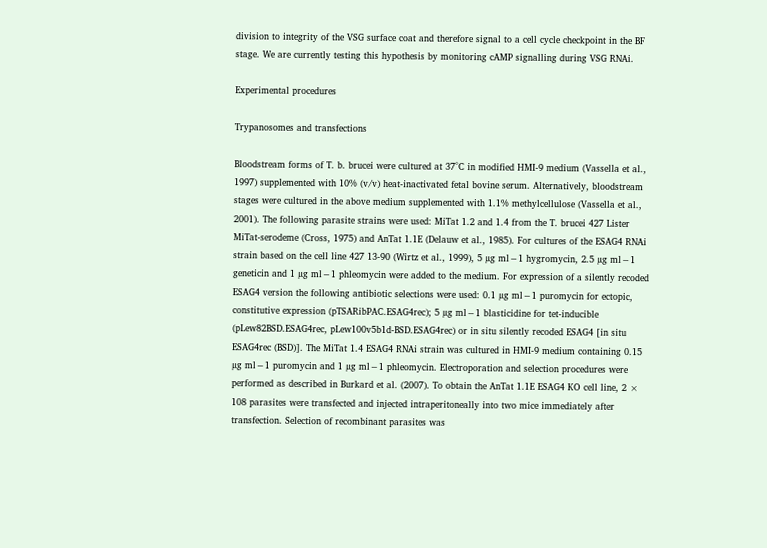division to integrity of the VSG surface coat and therefore signal to a cell cycle checkpoint in the BF stage. We are currently testing this hypothesis by monitoring cAMP signalling during VSG RNAi.

Experimental procedures

Trypanosomes and transfections

Bloodstream forms of T. b. brucei were cultured at 37°C in modified HMI-9 medium (Vassella et al., 1997) supplemented with 10% (v/v) heat-inactivated fetal bovine serum. Alternatively, bloodstream stages were cultured in the above medium supplemented with 1.1% methylcellulose (Vassella et al., 2001). The following parasite strains were used: MiTat 1.2 and 1.4 from the T. brucei 427 Lister MiTat-serodeme (Cross, 1975) and AnTat 1.1E (Delauw et al., 1985). For cultures of the ESAG4 RNAi strain based on the cell line 427 13-90 (Wirtz et al., 1999), 5 µg ml−1 hygromycin, 2.5 µg ml−1 geneticin and 1 µg ml−1 phleomycin were added to the medium. For expression of a silently recoded ESAG4 version the following antibiotic selections were used: 0.1 µg ml−1 puromycin for ectopic, constitutive expression (pTSARibPAC.ESAG4rec); 5 µg ml−1 blasticidine for tet-inducible (pLew82BSD.ESAG4rec, pLew100v5b1d-BSD.ESAG4rec) or in situ silently recoded ESAG4 [in situ ESAG4rec (BSD)]. The MiTat 1.4 ESAG4 RNAi strain was cultured in HMI-9 medium containing 0.15 µg ml−1 puromycin and 1 µg ml−1 phleomycin. Electroporation and selection procedures were performed as described in Burkard et al. (2007). To obtain the AnTat 1.1E ESAG4 KO cell line, 2 × 108 parasites were transfected and injected intraperitoneally into two mice immediately after transfection. Selection of recombinant parasites was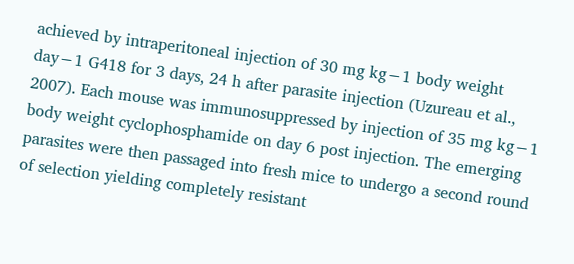achieved by intraperitoneal injection of 30 mg kg−1 body weight day−1 G418 for 3 days, 24 h after parasite injection (Uzureau et al., 2007). Each mouse was immunosuppressed by injection of 35 mg kg−1 body weight cyclophosphamide on day 6 post injection. The emerging parasites were then passaged into fresh mice to undergo a second round of selection yielding completely resistant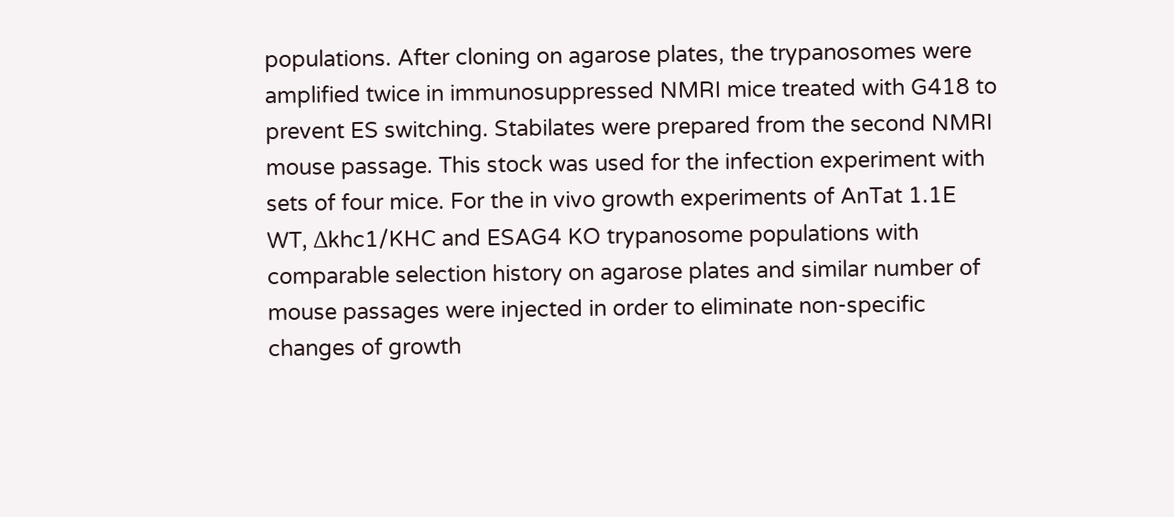populations. After cloning on agarose plates, the trypanosomes were amplified twice in immunosuppressed NMRI mice treated with G418 to prevent ES switching. Stabilates were prepared from the second NMRI mouse passage. This stock was used for the infection experiment with sets of four mice. For the in vivo growth experiments of AnTat 1.1E WT, Δkhc1/KHC and ESAG4 KO trypanosome populations with comparable selection history on agarose plates and similar number of mouse passages were injected in order to eliminate non-specific changes of growth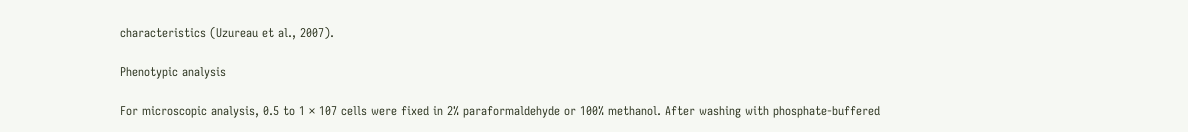characteristics (Uzureau et al., 2007).

Phenotypic analysis

For microscopic analysis, 0.5 to 1 × 107 cells were fixed in 2% paraformaldehyde or 100% methanol. After washing with phosphate-buffered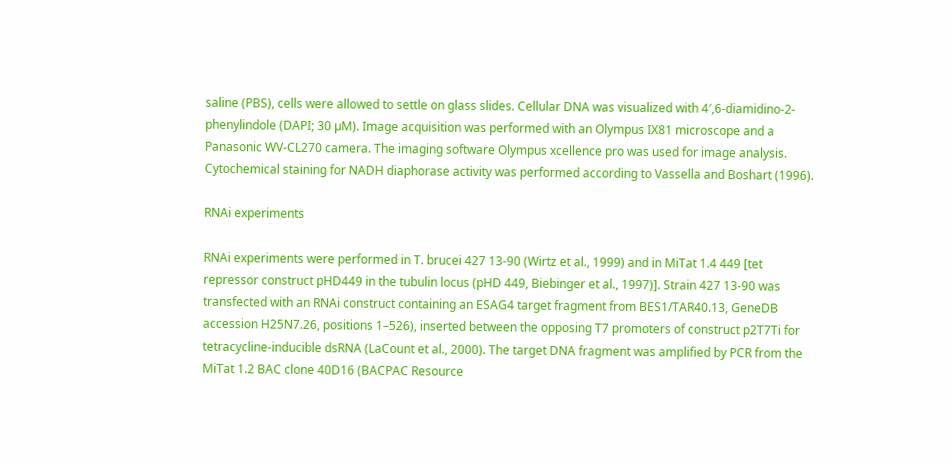saline (PBS), cells were allowed to settle on glass slides. Cellular DNA was visualized with 4′,6-diamidino-2-phenylindole (DAPI; 30 µM). Image acquisition was performed with an Olympus IX81 microscope and a Panasonic WV-CL270 camera. The imaging software Olympus xcellence pro was used for image analysis. Cytochemical staining for NADH diaphorase activity was performed according to Vassella and Boshart (1996).

RNAi experiments

RNAi experiments were performed in T. brucei 427 13-90 (Wirtz et al., 1999) and in MiTat 1.4 449 [tet repressor construct pHD449 in the tubulin locus (pHD 449, Biebinger et al., 1997)]. Strain 427 13-90 was transfected with an RNAi construct containing an ESAG4 target fragment from BES1/TAR40.13, GeneDB accession H25N7.26, positions 1–526), inserted between the opposing T7 promoters of construct p2T7Ti for tetracycline-inducible dsRNA (LaCount et al., 2000). The target DNA fragment was amplified by PCR from the MiTat 1.2 BAC clone 40D16 (BACPAC Resource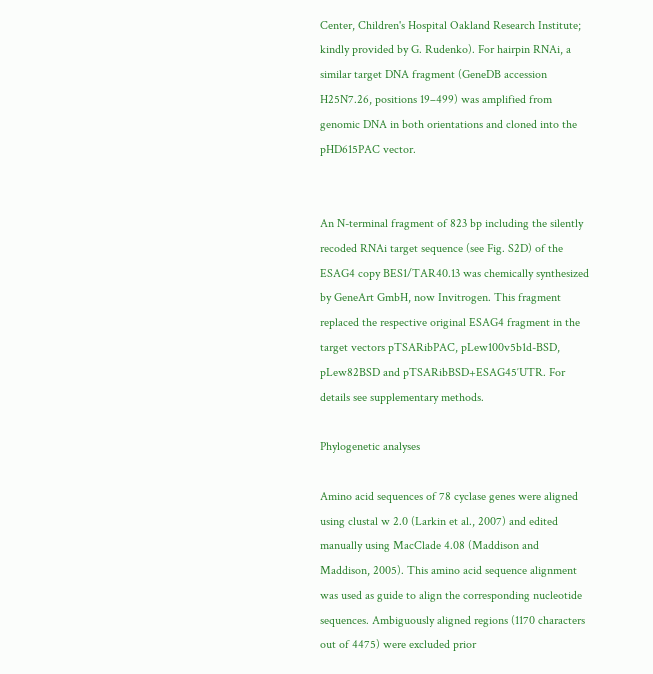Center, Children's Hospital Oakland Research Institute; kindly provided by G. Rudenko). For hairpin RNAi, a similar target DNA fragment (GeneDB accession H25N7.26, positions 19–499) was amplified from genomic DNA in both orientations and cloned into the pHD615PAC vector.


An N-terminal fragment of 823 bp including the silently recoded RNAi target sequence (see Fig. S2D) of the ESAG4 copy BES1/TAR40.13 was chemically synthesized by GeneArt GmbH, now Invitrogen. This fragment replaced the respective original ESAG4 fragment in the target vectors pTSARibPAC, pLew100v5b1d-BSD, pLew82BSD and pTSARibBSD+ESAG45′UTR. For details see supplementary methods.

Phylogenetic analyses

Amino acid sequences of 78 cyclase genes were aligned using clustal w 2.0 (Larkin et al., 2007) and edited manually using MacClade 4.08 (Maddison and Maddison, 2005). This amino acid sequence alignment was used as guide to align the corresponding nucleotide sequences. Ambiguously aligned regions (1170 characters out of 4475) were excluded prior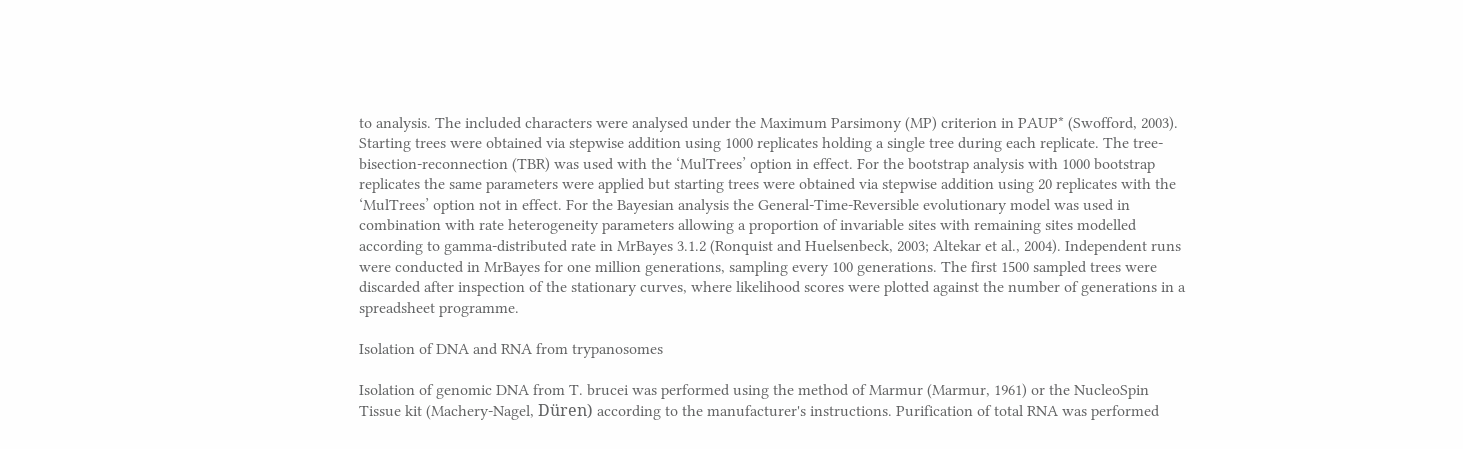to analysis. The included characters were analysed under the Maximum Parsimony (MP) criterion in PAUP* (Swofford, 2003). Starting trees were obtained via stepwise addition using 1000 replicates holding a single tree during each replicate. The tree-bisection-reconnection (TBR) was used with the ‘MulTrees’ option in effect. For the bootstrap analysis with 1000 bootstrap replicates the same parameters were applied but starting trees were obtained via stepwise addition using 20 replicates with the ‘MulTrees’ option not in effect. For the Bayesian analysis the General-Time-Reversible evolutionary model was used in combination with rate heterogeneity parameters allowing a proportion of invariable sites with remaining sites modelled according to gamma-distributed rate in MrBayes 3.1.2 (Ronquist and Huelsenbeck, 2003; Altekar et al., 2004). Independent runs were conducted in MrBayes for one million generations, sampling every 100 generations. The first 1500 sampled trees were discarded after inspection of the stationary curves, where likelihood scores were plotted against the number of generations in a spreadsheet programme.

Isolation of DNA and RNA from trypanosomes

Isolation of genomic DNA from T. brucei was performed using the method of Marmur (Marmur, 1961) or the NucleoSpin Tissue kit (Machery-Nagel, Düren) according to the manufacturer's instructions. Purification of total RNA was performed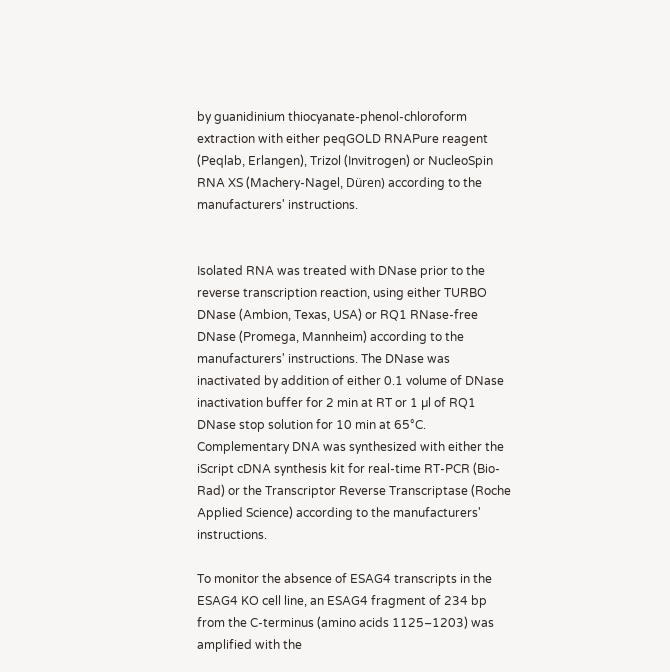by guanidinium thiocyanate-phenol-chloroform extraction with either peqGOLD RNAPure reagent (Peqlab, Erlangen), Trizol (Invitrogen) or NucleoSpin RNA XS (Machery-Nagel, Düren) according to the manufacturers' instructions.


Isolated RNA was treated with DNase prior to the reverse transcription reaction, using either TURBO DNase (Ambion, Texas, USA) or RQ1 RNase-free DNase (Promega, Mannheim) according to the manufacturers' instructions. The DNase was inactivated by addition of either 0.1 volume of DNase inactivation buffer for 2 min at RT or 1 µl of RQ1 DNase stop solution for 10 min at 65°C. Complementary DNA was synthesized with either the iScript cDNA synthesis kit for real-time RT-PCR (Bio-Rad) or the Transcriptor Reverse Transcriptase (Roche Applied Science) according to the manufacturers' instructions.

To monitor the absence of ESAG4 transcripts in the ESAG4 KO cell line, an ESAG4 fragment of 234 bp from the C-terminus (amino acids 1125–1203) was amplified with the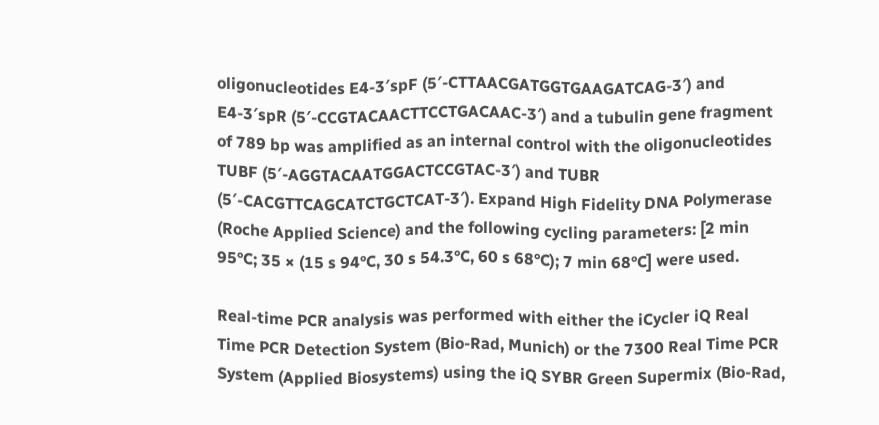oligonucleotides E4-3′spF (5′-CTTAACGATGGTGAAGATCAG-3′) and E4-3′spR (5′-CCGTACAACTTCCTGACAAC-3′) and a tubulin gene fragment of 789 bp was amplified as an internal control with the oligonucleotides TUBF (5′-AGGTACAATGGACTCCGTAC-3′) and TUBR (5′-CACGTTCAGCATCTGCTCAT-3′). Expand High Fidelity DNA Polymerase (Roche Applied Science) and the following cycling parameters: [2 min 95°C; 35 × (15 s 94°C, 30 s 54.3°C, 60 s 68°C); 7 min 68°C] were used.

Real-time PCR analysis was performed with either the iCycler iQ Real Time PCR Detection System (Bio-Rad, Munich) or the 7300 Real Time PCR System (Applied Biosystems) using the iQ SYBR Green Supermix (Bio-Rad,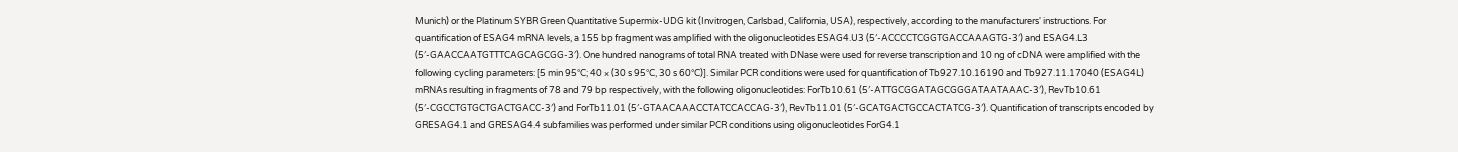Munich) or the Platinum SYBR Green Quantitative Supermix-UDG kit (Invitrogen, Carlsbad, California, USA), respectively, according to the manufacturers' instructions. For quantification of ESAG4 mRNA levels, a 155 bp fragment was amplified with the oligonucleotides ESAG4.U3 (5′-ACCCCTCGGTGACCAAAGTG-3′) and ESAG4.L3 (5′-GAACCAATGTTTCAGCAGCGG-3′). One hundred nanograms of total RNA treated with DNase were used for reverse transcription and 10 ng of cDNA were amplified with the following cycling parameters: [5 min 95°C; 40 × (30 s 95°C, 30 s 60°C)]. Similar PCR conditions were used for quantification of Tb927.10.16190 and Tb927.11.17040 (ESAG4L) mRNAs resulting in fragments of 78 and 79 bp respectively, with the following oligonucleotides: ForTb10.61 (5′-ATTGCGGATAGCGGGATAATAAAC-3′), RevTb10.61 (5′-CGCCTGTGCTGACTGACC-3′) and ForTb11.01 (5′-GTAACAAACCTATCCACCAG-3′), RevTb11.01 (5′-GCATGACTGCCACTATCG-3′). Quantification of transcripts encoded by GRESAG4.1 and GRESAG4.4 subfamilies was performed under similar PCR conditions using oligonucleotides ForG4.1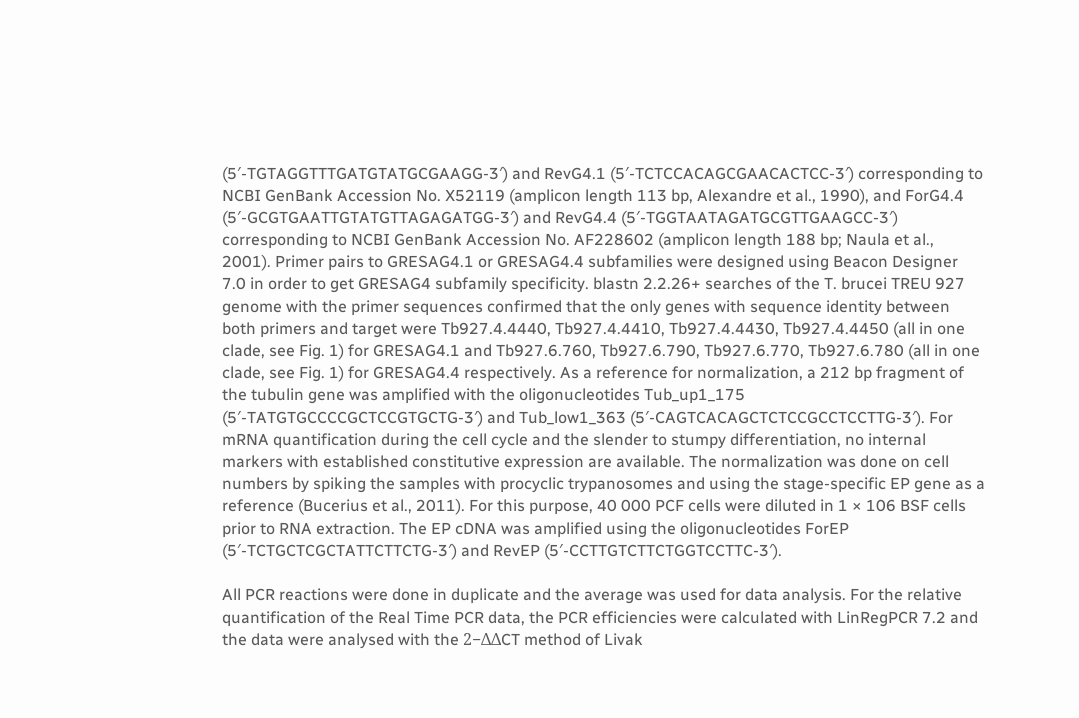(5′-TGTAGGTTTGATGTATGCGAAGG-3′) and RevG4.1 (5′-TCTCCACAGCGAACACTCC-3′) corresponding to NCBI GenBank Accession No. X52119 (amplicon length 113 bp, Alexandre et al., 1990), and ForG4.4 (5′-GCGTGAATTGTATGTTAGAGATGG-3′) and RevG4.4 (5′-TGGTAATAGATGCGTTGAAGCC-3′) corresponding to NCBI GenBank Accession No. AF228602 (amplicon length 188 bp; Naula et al., 2001). Primer pairs to GRESAG4.1 or GRESAG4.4 subfamilies were designed using Beacon Designer 7.0 in order to get GRESAG4 subfamily specificity. blastn 2.2.26+ searches of the T. brucei TREU 927 genome with the primer sequences confirmed that the only genes with sequence identity between both primers and target were Tb927.4.4440, Tb927.4.4410, Tb927.4.4430, Tb927.4.4450 (all in one clade, see Fig. 1) for GRESAG4.1 and Tb927.6.760, Tb927.6.790, Tb927.6.770, Tb927.6.780 (all in one clade, see Fig. 1) for GRESAG4.4 respectively. As a reference for normalization, a 212 bp fragment of the tubulin gene was amplified with the oligonucleotides Tub_up1_175 (5′-TATGTGCCCCGCTCCGTGCTG-3′) and Tub_low1_363 (5′-CAGTCACAGCTCTCCGCCTCCTTG-3′). For mRNA quantification during the cell cycle and the slender to stumpy differentiation, no internal markers with established constitutive expression are available. The normalization was done on cell numbers by spiking the samples with procyclic trypanosomes and using the stage-specific EP gene as a reference (Bucerius et al., 2011). For this purpose, 40 000 PCF cells were diluted in 1 × 106 BSF cells prior to RNA extraction. The EP cDNA was amplified using the oligonucleotides ForEP (5′-TCTGCTCGCTATTCTTCTG-3′) and RevEP (5′-CCTTGTCTTCTGGTCCTTC-3′).

All PCR reactions were done in duplicate and the average was used for data analysis. For the relative quantification of the Real Time PCR data, the PCR efficiencies were calculated with LinRegPCR 7.2 and the data were analysed with the 2−ΔΔCT method of Livak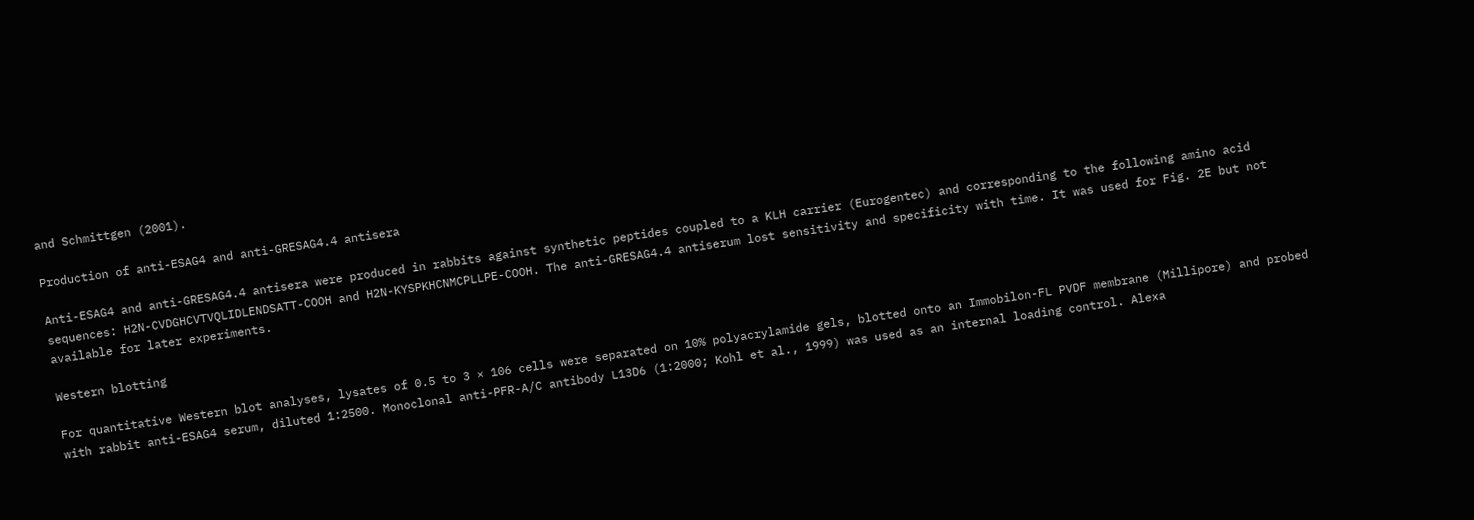and Schmittgen (2001).

Production of anti-ESAG4 and anti-GRESAG4.4 antisera

Anti-ESAG4 and anti-GRESAG4.4 antisera were produced in rabbits against synthetic peptides coupled to a KLH carrier (Eurogentec) and corresponding to the following amino acid sequences: H2N-CVDGHCVTVQLIDLENDSATT-COOH and H2N-KYSPKHCNMCPLLPE-COOH. The anti-GRESAG4.4 antiserum lost sensitivity and specificity with time. It was used for Fig. 2E but not available for later experiments.

Western blotting

For quantitative Western blot analyses, lysates of 0.5 to 3 × 106 cells were separated on 10% polyacrylamide gels, blotted onto an Immobilon-FL PVDF membrane (Millipore) and probed with rabbit anti-ESAG4 serum, diluted 1:2500. Monoclonal anti-PFR-A/C antibody L13D6 (1:2000; Kohl et al., 1999) was used as an internal loading control. Alexa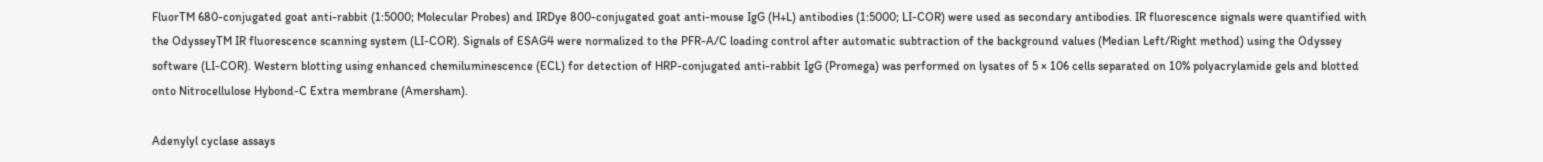FluorTM 680-conjugated goat anti-rabbit (1:5000; Molecular Probes) and IRDye 800-conjugated goat anti-mouse IgG (H+L) antibodies (1:5000; LI-COR) were used as secondary antibodies. IR fluorescence signals were quantified with the OdysseyTM IR fluorescence scanning system (LI-COR). Signals of ESAG4 were normalized to the PFR-A/C loading control after automatic subtraction of the background values (Median Left/Right method) using the Odyssey software (LI-COR). Western blotting using enhanced chemiluminescence (ECL) for detection of HRP-conjugated anti-rabbit IgG (Promega) was performed on lysates of 5 × 106 cells separated on 10% polyacrylamide gels and blotted onto Nitrocellulose Hybond-C Extra membrane (Amersham).

Adenylyl cyclase assays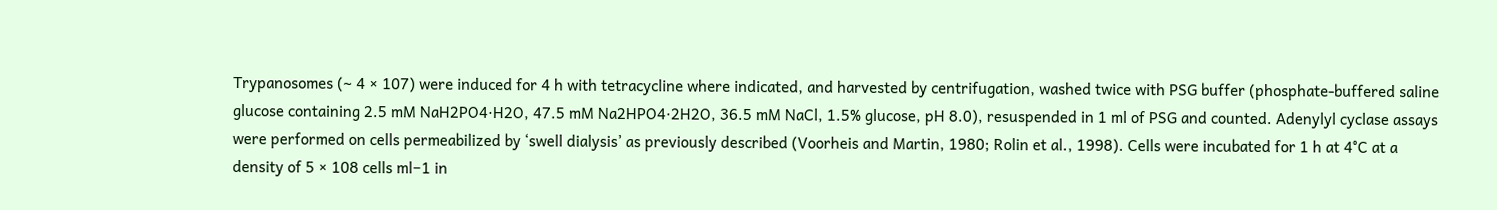Trypanosomes (∼ 4 × 107) were induced for 4 h with tetracycline where indicated, and harvested by centrifugation, washed twice with PSG buffer (phosphate-buffered saline glucose containing 2.5 mM NaH2PO4·H2O, 47.5 mM Na2HPO4·2H2O, 36.5 mM NaCl, 1.5% glucose, pH 8.0), resuspended in 1 ml of PSG and counted. Adenylyl cyclase assays were performed on cells permeabilized by ‘swell dialysis’ as previously described (Voorheis and Martin, 1980; Rolin et al., 1998). Cells were incubated for 1 h at 4°C at a density of 5 × 108 cells ml−1 in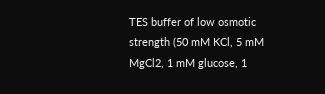TES buffer of low osmotic strength (50 mM KCl, 5 mM MgCl2, 1 mM glucose, 1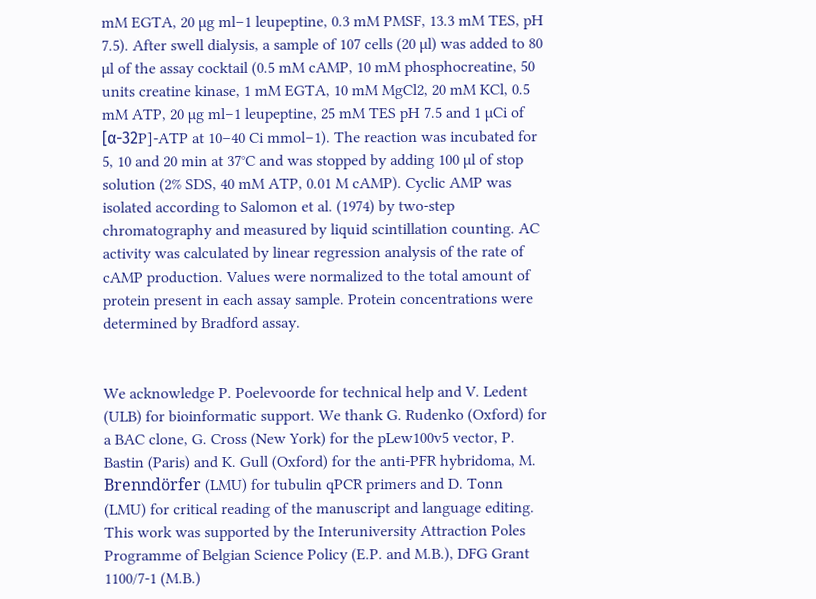mM EGTA, 20 µg ml−1 leupeptine, 0.3 mM PMSF, 13.3 mM TES, pH 7.5). After swell dialysis, a sample of 107 cells (20 µl) was added to 80 µl of the assay cocktail (0.5 mM cAMP, 10 mM phosphocreatine, 50 units creatine kinase, 1 mM EGTA, 10 mM MgCl2, 20 mM KCl, 0.5 mM ATP, 20 µg ml−1 leupeptine, 25 mM TES pH 7.5 and 1 µCi of [α-32P]-ATP at 10–40 Ci mmol−1). The reaction was incubated for 5, 10 and 20 min at 37°C and was stopped by adding 100 µl of stop solution (2% SDS, 40 mM ATP, 0.01 M cAMP). Cyclic AMP was isolated according to Salomon et al. (1974) by two-step chromatography and measured by liquid scintillation counting. AC activity was calculated by linear regression analysis of the rate of cAMP production. Values were normalized to the total amount of protein present in each assay sample. Protein concentrations were determined by Bradford assay.


We acknowledge P. Poelevoorde for technical help and V. Ledent (ULB) for bioinformatic support. We thank G. Rudenko (Oxford) for a BAC clone, G. Cross (New York) for the pLew100v5 vector, P. Bastin (Paris) and K. Gull (Oxford) for the anti-PFR hybridoma, M. Brenndörfer (LMU) for tubulin qPCR primers and D. Tonn (LMU) for critical reading of the manuscript and language editing. This work was supported by the Interuniversity Attraction Poles Programme of Belgian Science Policy (E.P. and M.B.), DFG Grant 1100/7-1 (M.B.)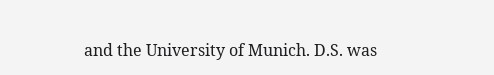and the University of Munich. D.S. was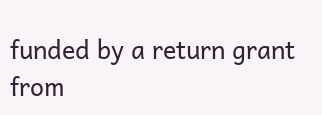funded by a return grant from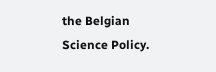the Belgian Science Policy.